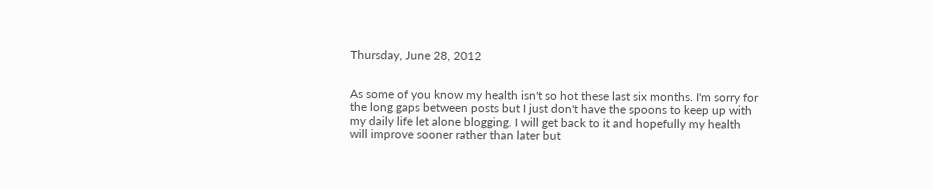Thursday, June 28, 2012


As some of you know my health isn't so hot these last six months. I'm sorry for the long gaps between posts but I just don't have the spoons to keep up with my daily life let alone blogging. I will get back to it and hopefully my health will improve sooner rather than later but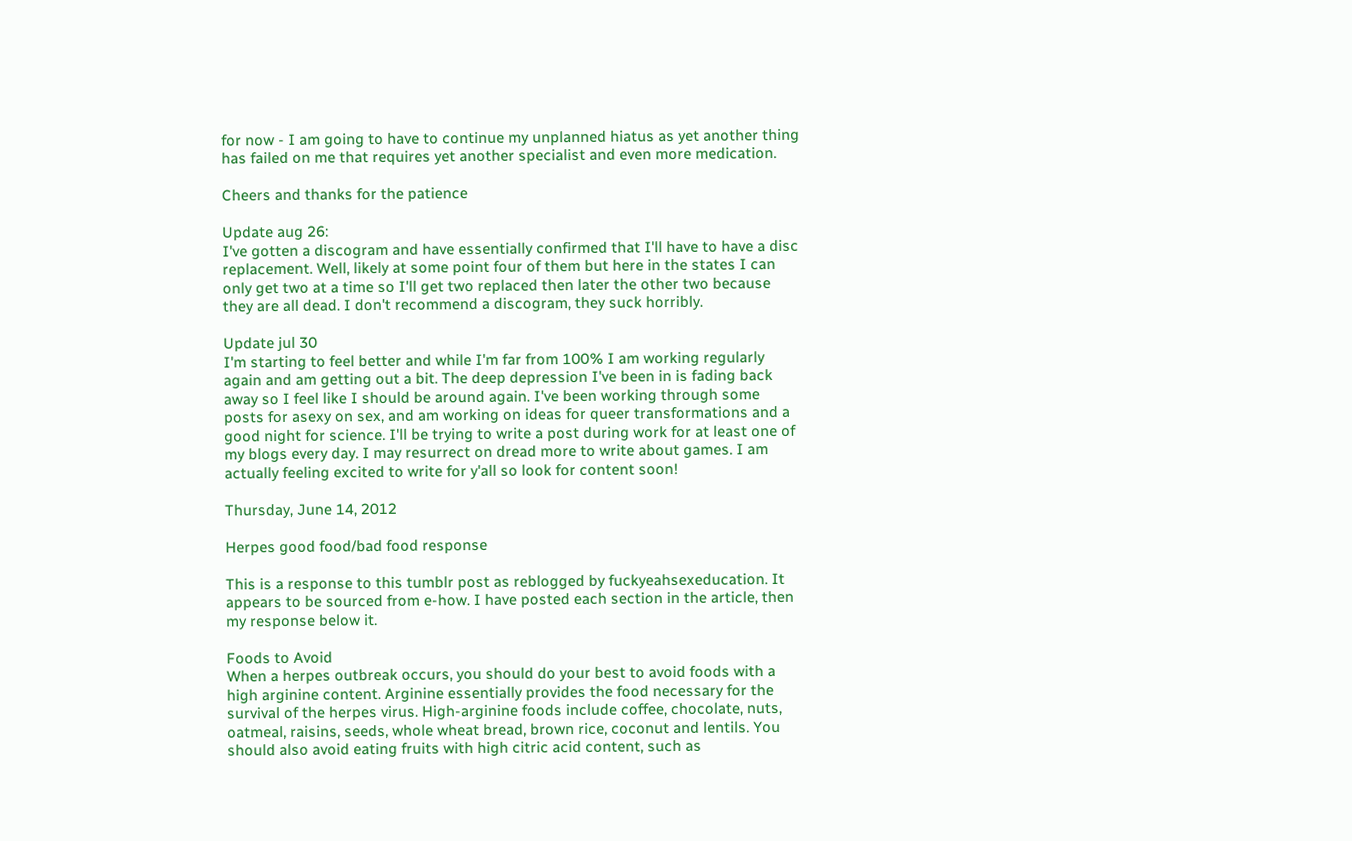for now - I am going to have to continue my unplanned hiatus as yet another thing has failed on me that requires yet another specialist and even more medication.

Cheers and thanks for the patience

Update aug 26:
I've gotten a discogram and have essentially confirmed that I'll have to have a disc replacement. Well, likely at some point four of them but here in the states I can only get two at a time so I'll get two replaced then later the other two because they are all dead. I don't recommend a discogram, they suck horribly.

Update jul 30
I'm starting to feel better and while I'm far from 100% I am working regularly again and am getting out a bit. The deep depression I've been in is fading back away so I feel like I should be around again. I've been working through some posts for asexy on sex, and am working on ideas for queer transformations and a good night for science. I'll be trying to write a post during work for at least one of my blogs every day. I may resurrect on dread more to write about games. I am actually feeling excited to write for y'all so look for content soon!

Thursday, June 14, 2012

Herpes good food/bad food response

This is a response to this tumblr post as reblogged by fuckyeahsexeducation. It appears to be sourced from e-how. I have posted each section in the article, then my response below it.

Foods to Avoid
When a herpes outbreak occurs, you should do your best to avoid foods with a high arginine content. Arginine essentially provides the food necessary for the survival of the herpes virus. High-arginine foods include coffee, chocolate, nuts, oatmeal, raisins, seeds, whole wheat bread, brown rice, coconut and lentils. You should also avoid eating fruits with high citric acid content, such as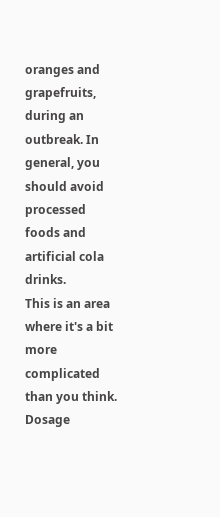oranges and grapefruits, during an outbreak. In general, you should avoid processed foods and artificial cola drinks.
This is an area where it's a bit more complicated than you think. Dosage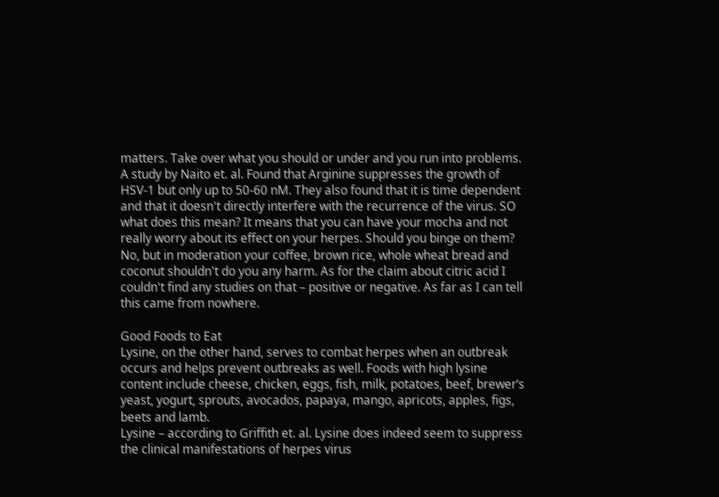matters. Take over what you should or under and you run into problems. A study by Naito et. al. Found that Arginine suppresses the growth of HSV-1 but only up to 50-60 nM. They also found that it is time dependent and that it doesn't directly interfere with the recurrence of the virus. SO what does this mean? It means that you can have your mocha and not really worry about its effect on your herpes. Should you binge on them? No, but in moderation your coffee, brown rice, whole wheat bread and coconut shouldn't do you any harm. As for the claim about citric acid I couldn't find any studies on that – positive or negative. As far as I can tell this came from nowhere.

Good Foods to Eat
Lysine, on the other hand, serves to combat herpes when an outbreak occurs and helps prevent outbreaks as well. Foods with high lysine content include cheese, chicken, eggs, fish, milk, potatoes, beef, brewer’s yeast, yogurt, sprouts, avocados, papaya, mango, apricots, apples, figs, beets and lamb.
Lysine – according to Griffith et. al. Lysine does indeed seem to suppress the clinical manifestations of herpes virus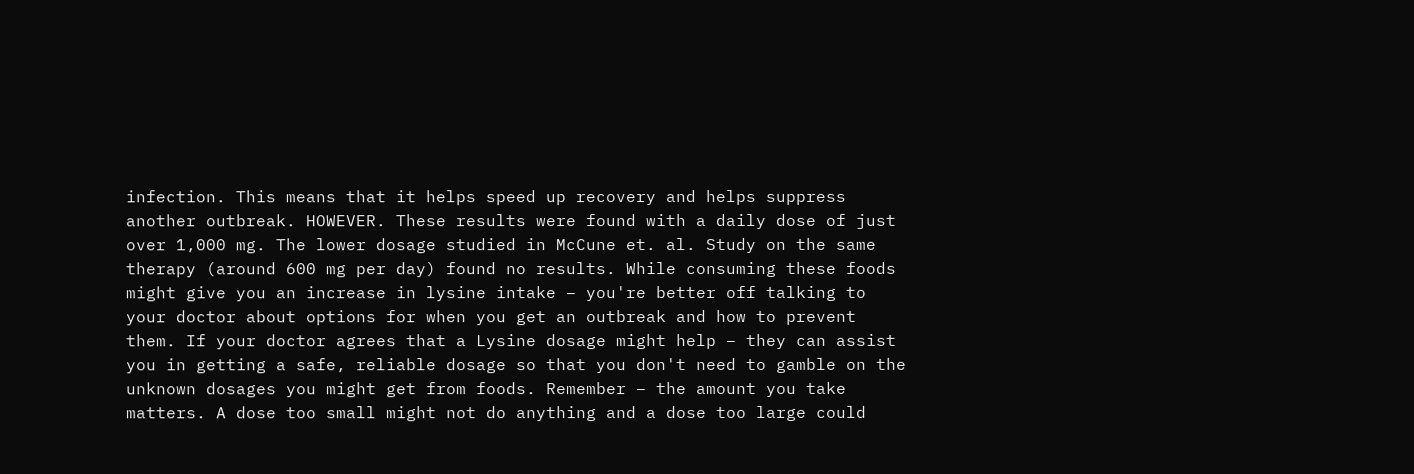infection. This means that it helps speed up recovery and helps suppress another outbreak. HOWEVER. These results were found with a daily dose of just over 1,000 mg. The lower dosage studied in McCune et. al. Study on the same therapy (around 600 mg per day) found no results. While consuming these foods might give you an increase in lysine intake – you're better off talking to your doctor about options for when you get an outbreak and how to prevent them. If your doctor agrees that a Lysine dosage might help – they can assist you in getting a safe, reliable dosage so that you don't need to gamble on the unknown dosages you might get from foods. Remember – the amount you take matters. A dose too small might not do anything and a dose too large could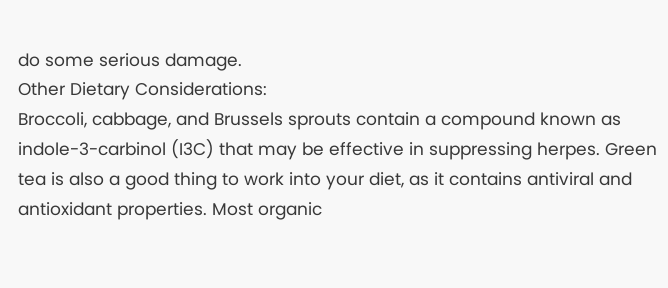do some serious damage.
Other Dietary Considerations:
Broccoli, cabbage, and Brussels sprouts contain a compound known as indole-3-carbinol (I3C) that may be effective in suppressing herpes. Green tea is also a good thing to work into your diet, as it contains antiviral and antioxidant properties. Most organic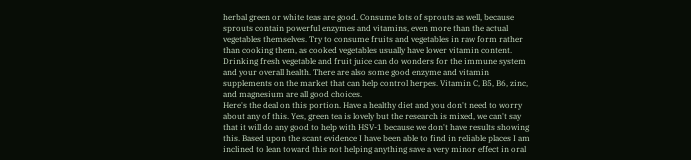herbal green or white teas are good. Consume lots of sprouts as well, because sprouts contain powerful enzymes and vitamins, even more than the actual vegetables themselves. Try to consume fruits and vegetables in raw form rather than cooking them, as cooked vegetables usually have lower vitamin content. Drinking fresh vegetable and fruit juice can do wonders for the immune system and your overall health. There are also some good enzyme and vitamin supplements on the market that can help control herpes. Vitamin C, B5, B6, zinc, and magnesium are all good choices.
Here's the deal on this portion. Have a healthy diet and you don't need to worry about any of this. Yes, green tea is lovely but the research is mixed, we can't say that it will do any good to help with HSV-1 because we don't have results showing this. Based upon the scant evidence I have been able to find in reliable places I am inclined to lean toward this not helping anything save a very minor effect in oral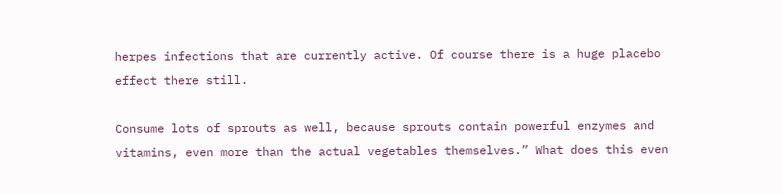herpes infections that are currently active. Of course there is a huge placebo effect there still.

Consume lots of sprouts as well, because sprouts contain powerful enzymes and vitamins, even more than the actual vegetables themselves.” What does this even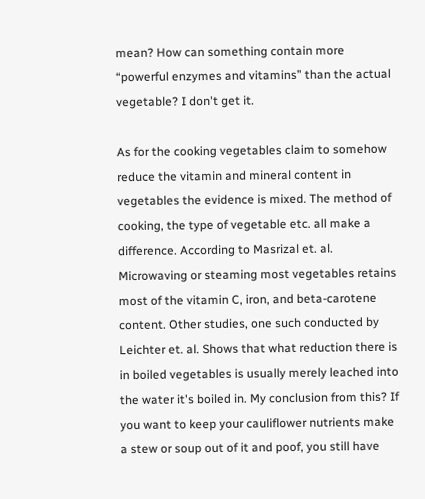mean? How can something contain more “powerful enzymes and vitamins” than the actual vegetable? I don't get it.

As for the cooking vegetables claim to somehow reduce the vitamin and mineral content in vegetables the evidence is mixed. The method of cooking, the type of vegetable etc. all make a difference. According to Masrizal et. al. Microwaving or steaming most vegetables retains most of the vitamin C, iron, and beta-carotene content. Other studies, one such conducted by Leichter et. al. Shows that what reduction there is in boiled vegetables is usually merely leached into the water it's boiled in. My conclusion from this? If you want to keep your cauliflower nutrients make a stew or soup out of it and poof, you still have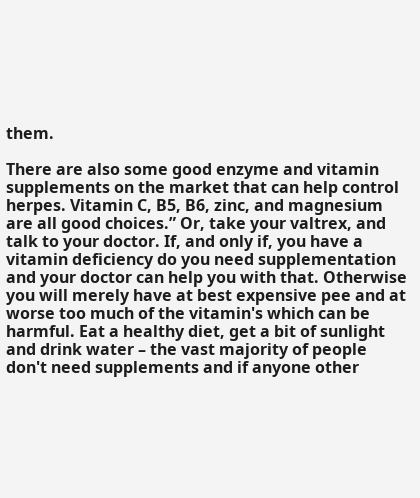them.

There are also some good enzyme and vitamin supplements on the market that can help control herpes. Vitamin C, B5, B6, zinc, and magnesium are all good choices.” Or, take your valtrex, and talk to your doctor. If, and only if, you have a vitamin deficiency do you need supplementation and your doctor can help you with that. Otherwise you will merely have at best expensive pee and at worse too much of the vitamin's which can be harmful. Eat a healthy diet, get a bit of sunlight and drink water – the vast majority of people don't need supplements and if anyone other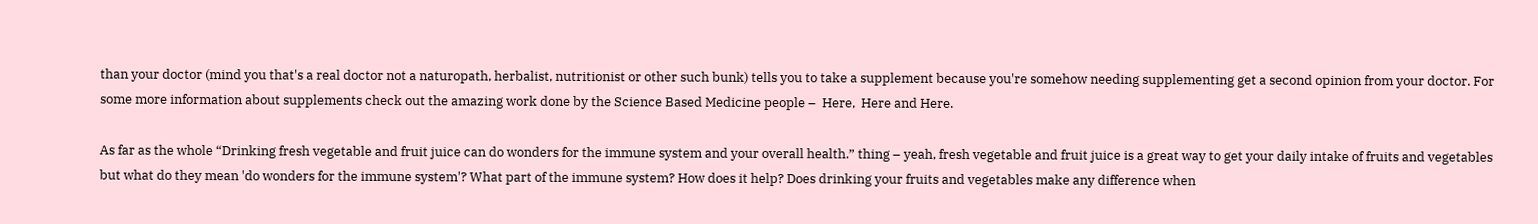than your doctor (mind you that's a real doctor not a naturopath, herbalist, nutritionist or other such bunk) tells you to take a supplement because you're somehow needing supplementing get a second opinion from your doctor. For some more information about supplements check out the amazing work done by the Science Based Medicine people –  Here,  Here and Here.

As far as the whole “Drinking fresh vegetable and fruit juice can do wonders for the immune system and your overall health.” thing – yeah, fresh vegetable and fruit juice is a great way to get your daily intake of fruits and vegetables but what do they mean 'do wonders for the immune system'? What part of the immune system? How does it help? Does drinking your fruits and vegetables make any difference when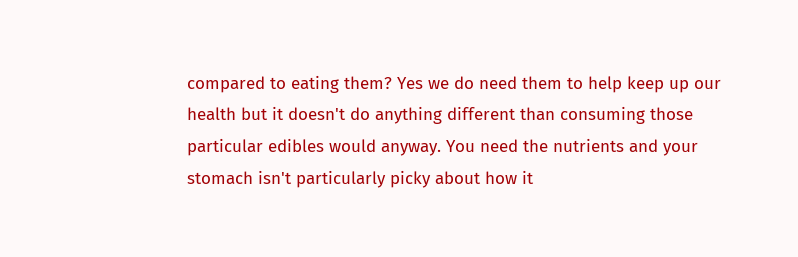compared to eating them? Yes we do need them to help keep up our health but it doesn't do anything different than consuming those particular edibles would anyway. You need the nutrients and your stomach isn't particularly picky about how it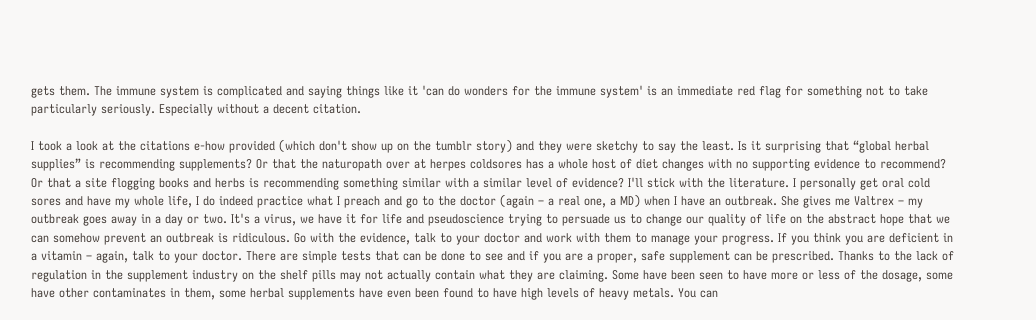gets them. The immune system is complicated and saying things like it 'can do wonders for the immune system' is an immediate red flag for something not to take particularly seriously. Especially without a decent citation.

I took a look at the citations e-how provided (which don't show up on the tumblr story) and they were sketchy to say the least. Is it surprising that “global herbal supplies” is recommending supplements? Or that the naturopath over at herpes coldsores has a whole host of diet changes with no supporting evidence to recommend? Or that a site flogging books and herbs is recommending something similar with a similar level of evidence? I'll stick with the literature. I personally get oral cold sores and have my whole life, I do indeed practice what I preach and go to the doctor (again – a real one, a MD) when I have an outbreak. She gives me Valtrex – my outbreak goes away in a day or two. It's a virus, we have it for life and pseudoscience trying to persuade us to change our quality of life on the abstract hope that we can somehow prevent an outbreak is ridiculous. Go with the evidence, talk to your doctor and work with them to manage your progress. If you think you are deficient in a vitamin – again, talk to your doctor. There are simple tests that can be done to see and if you are a proper, safe supplement can be prescribed. Thanks to the lack of regulation in the supplement industry on the shelf pills may not actually contain what they are claiming. Some have been seen to have more or less of the dosage, some have other contaminates in them, some herbal supplements have even been found to have high levels of heavy metals. You can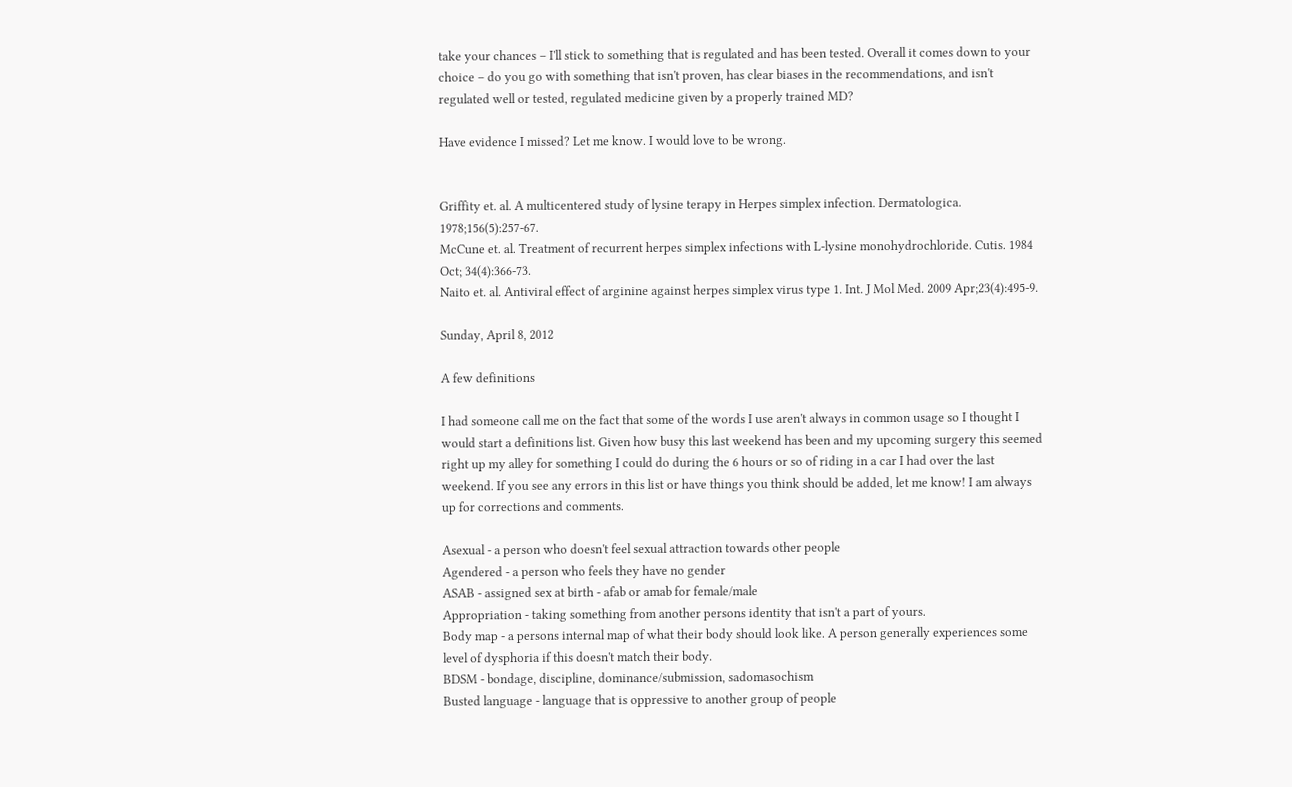take your chances – I'll stick to something that is regulated and has been tested. Overall it comes down to your choice – do you go with something that isn't proven, has clear biases in the recommendations, and isn't regulated well or tested, regulated medicine given by a properly trained MD?

Have evidence I missed? Let me know. I would love to be wrong.


Griffity et. al. A multicentered study of lysine terapy in Herpes simplex infection. Dermatologica. 1978;156(5):257-67.
McCune et. al. Treatment of recurrent herpes simplex infections with L-lysine monohydrochloride. Cutis. 1984 Oct; 34(4):366-73.
Naito et. al. Antiviral effect of arginine against herpes simplex virus type 1. Int. J Mol Med. 2009 Apr;23(4):495-9.

Sunday, April 8, 2012

A few definitions

I had someone call me on the fact that some of the words I use aren't always in common usage so I thought I would start a definitions list. Given how busy this last weekend has been and my upcoming surgery this seemed right up my alley for something I could do during the 6 hours or so of riding in a car I had over the last weekend. If you see any errors in this list or have things you think should be added, let me know! I am always up for corrections and comments.

Asexual - a person who doesn't feel sexual attraction towards other people
Agendered - a person who feels they have no gender
ASAB - assigned sex at birth - afab or amab for female/male
Appropriation - taking something from another persons identity that isn't a part of yours.
Body map - a persons internal map of what their body should look like. A person generally experiences some level of dysphoria if this doesn't match their body.
BDSM - bondage, discipline, dominance/submission, sadomasochism
Busted language - language that is oppressive to another group of people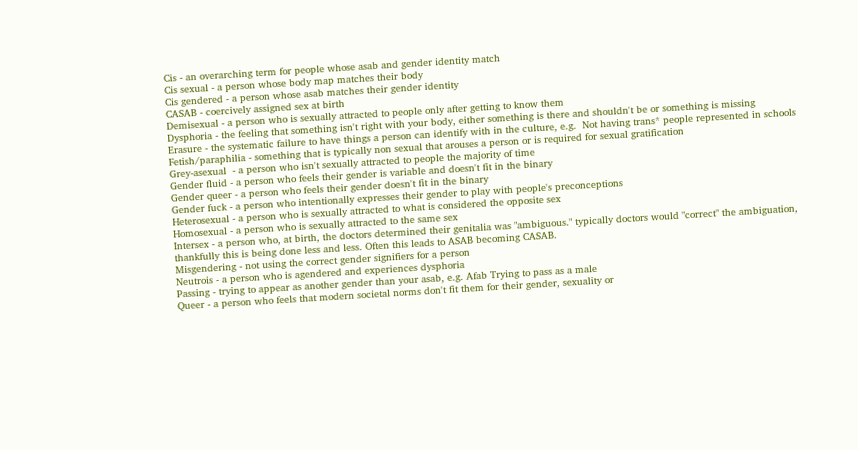Cis - an overarching term for people whose asab and gender identity match
Cis sexual - a person whose body map matches their body
Cis gendered - a person whose asab matches their gender identity
CASAB - coercively assigned sex at birth
Demisexual - a person who is sexually attracted to people only after getting to know them
Dysphoria - the feeling that something isn't right with your body, either something is there and shouldn't be or something is missing
Erasure - the systematic failure to have things a person can identify with in the culture, e.g.  Not having trans* people represented in schools
Fetish/paraphilia - something that is typically non sexual that arouses a person or is required for sexual gratification
Grey-asexual  - a person who isn't sexually attracted to people the majority of time
Gender fluid - a person who feels their gender is variable and doesn't fit in the binary
Gender queer - a person who feels their gender doesn't fit in the binary
Gender fuck - a person who intentionally expresses their gender to play with people's preconceptions
Heterosexual - a person who is sexually attracted to what is considered the opposite sex
Homosexual - a person who is sexually attracted to the same sex
Intersex - a person who, at birth, the doctors determined their genitalia was "ambiguous." typically doctors would "correct" the ambiguation, thankfully this is being done less and less. Often this leads to ASAB becoming CASAB.
Misgendering - not using the correct gender signifiers for a person
Neutrois - a person who is agendered and experiences dysphoria
Passing - trying to appear as another gender than your asab, e.g. Afab Trying to pass as a male
Queer - a person who feels that modern societal norms don't fit them for their gender, sexuality or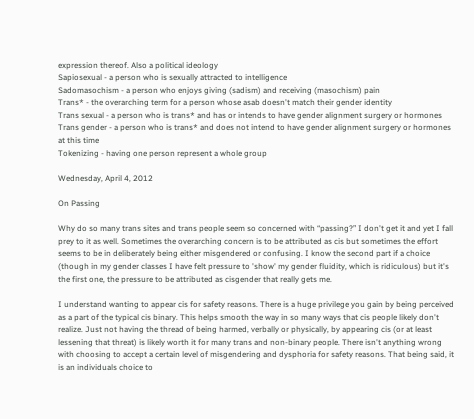expression thereof. Also a political ideology
Sapiosexual - a person who is sexually attracted to intelligence
Sadomasochism - a person who enjoys giving (sadism) and receiving (masochism) pain
Trans* - the overarching term for a person whose asab doesn't match their gender identity
Trans sexual - a person who is trans* and has or intends to have gender alignment surgery or hormones
Trans gender - a person who is trans* and does not intend to have gender alignment surgery or hormones at this time
Tokenizing - having one person represent a whole group

Wednesday, April 4, 2012

On Passing

Why do so many trans sites and trans people seem so concerned with “passing?” I don't get it and yet I fall prey to it as well. Sometimes the overarching concern is to be attributed as cis but sometimes the effort seems to be in deliberately being either misgendered or confusing. I know the second part if a choice (though in my gender classes I have felt pressure to 'show' my gender fluidity, which is ridiculous) but it's the first one, the pressure to be attributed as cisgender that really gets me.

I understand wanting to appear cis for safety reasons. There is a huge privilege you gain by being perceived as a part of the typical cis binary. This helps smooth the way in so many ways that cis people likely don't realize. Just not having the thread of being harmed, verbally or physically, by appearing cis (or at least lessening that threat) is likely worth it for many trans and non-binary people. There isn't anything wrong with choosing to accept a certain level of misgendering and dysphoria for safety reasons. That being said, it is an individuals choice to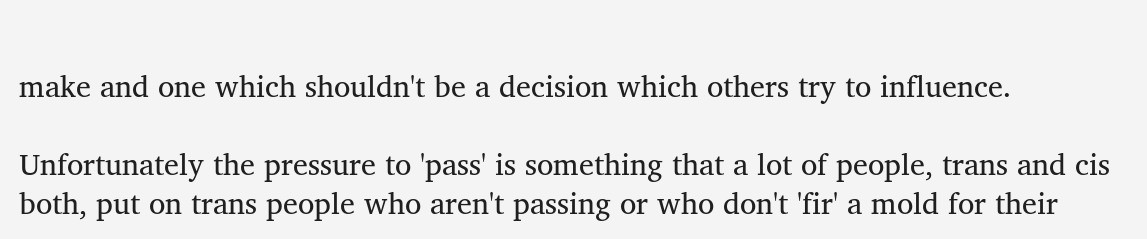make and one which shouldn't be a decision which others try to influence.

Unfortunately the pressure to 'pass' is something that a lot of people, trans and cis both, put on trans people who aren't passing or who don't 'fir' a mold for their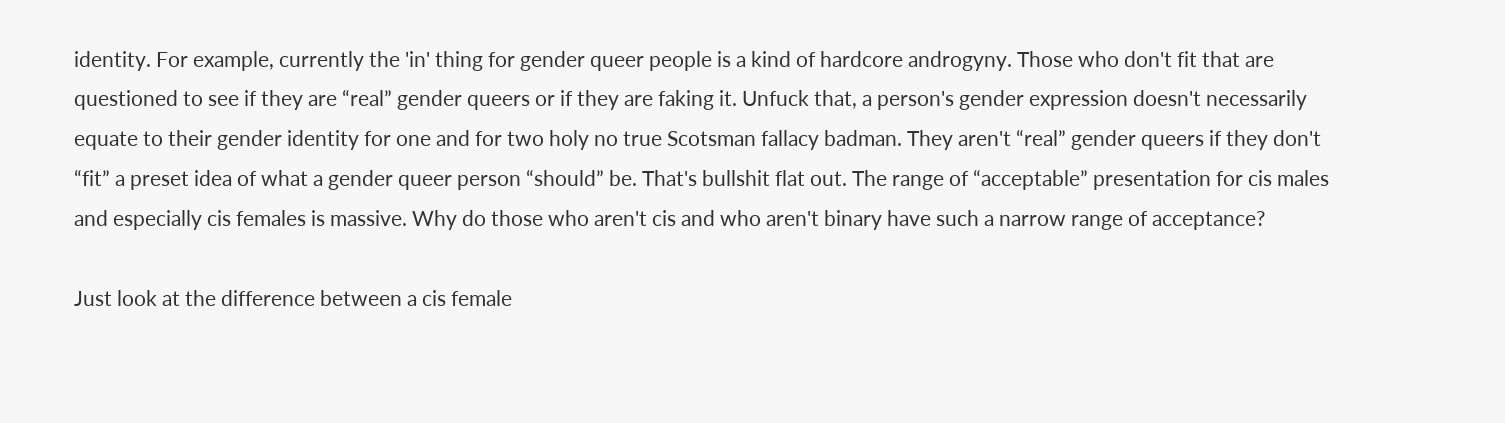identity. For example, currently the 'in' thing for gender queer people is a kind of hardcore androgyny. Those who don't fit that are questioned to see if they are “real” gender queers or if they are faking it. Unfuck that, a person's gender expression doesn't necessarily equate to their gender identity for one and for two holy no true Scotsman fallacy badman. They aren't “real” gender queers if they don't “fit” a preset idea of what a gender queer person “should” be. That's bullshit flat out. The range of “acceptable” presentation for cis males and especially cis females is massive. Why do those who aren't cis and who aren't binary have such a narrow range of acceptance?

Just look at the difference between a cis female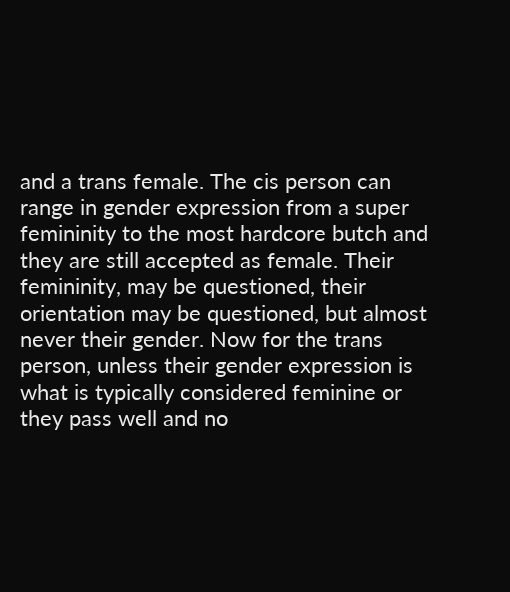and a trans female. The cis person can range in gender expression from a super femininity to the most hardcore butch and they are still accepted as female. Their femininity, may be questioned, their orientation may be questioned, but almost never their gender. Now for the trans person, unless their gender expression is what is typically considered feminine or they pass well and no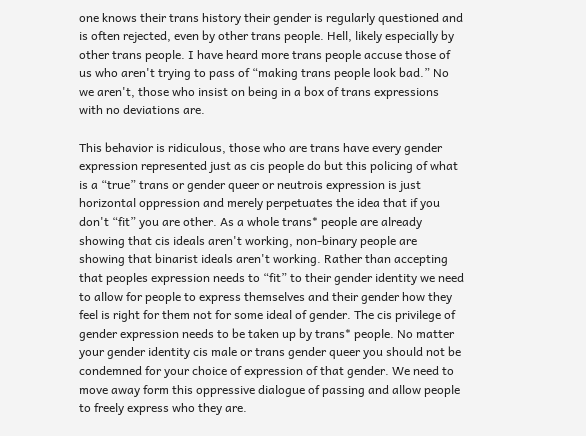one knows their trans history their gender is regularly questioned and is often rejected, even by other trans people. Hell, likely especially by other trans people. I have heard more trans people accuse those of us who aren't trying to pass of “making trans people look bad.” No we aren't, those who insist on being in a box of trans expressions with no deviations are.

This behavior is ridiculous, those who are trans have every gender expression represented just as cis people do but this policing of what is a “true” trans or gender queer or neutrois expression is just horizontal oppression and merely perpetuates the idea that if you don't “fit” you are other. As a whole trans* people are already showing that cis ideals aren't working, non-binary people are showing that binarist ideals aren't working. Rather than accepting that peoples expression needs to “fit” to their gender identity we need to allow for people to express themselves and their gender how they feel is right for them not for some ideal of gender. The cis privilege of gender expression needs to be taken up by trans* people. No matter your gender identity cis male or trans gender queer you should not be condemned for your choice of expression of that gender. We need to move away form this oppressive dialogue of passing and allow people to freely express who they are.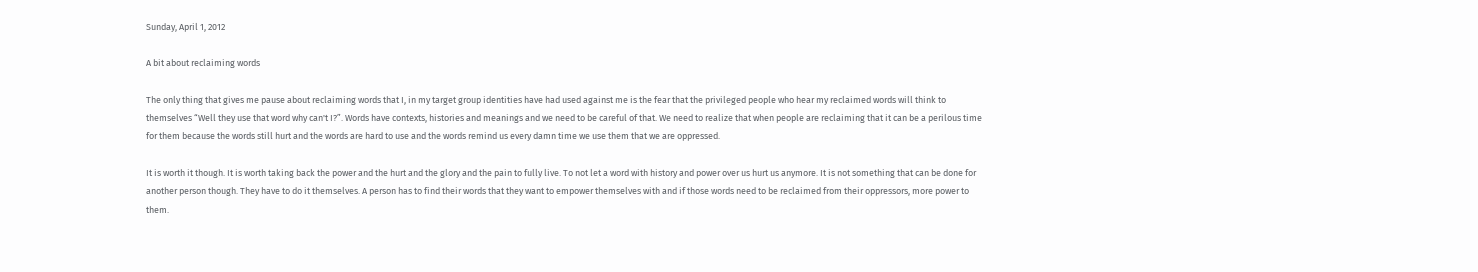Sunday, April 1, 2012

A bit about reclaiming words

The only thing that gives me pause about reclaiming words that I, in my target group identities have had used against me is the fear that the privileged people who hear my reclaimed words will think to themselves “Well they use that word why can't I?”. Words have contexts, histories and meanings and we need to be careful of that. We need to realize that when people are reclaiming that it can be a perilous time for them because the words still hurt and the words are hard to use and the words remind us every damn time we use them that we are oppressed.

It is worth it though. It is worth taking back the power and the hurt and the glory and the pain to fully live. To not let a word with history and power over us hurt us anymore. It is not something that can be done for another person though. They have to do it themselves. A person has to find their words that they want to empower themselves with and if those words need to be reclaimed from their oppressors, more power to them.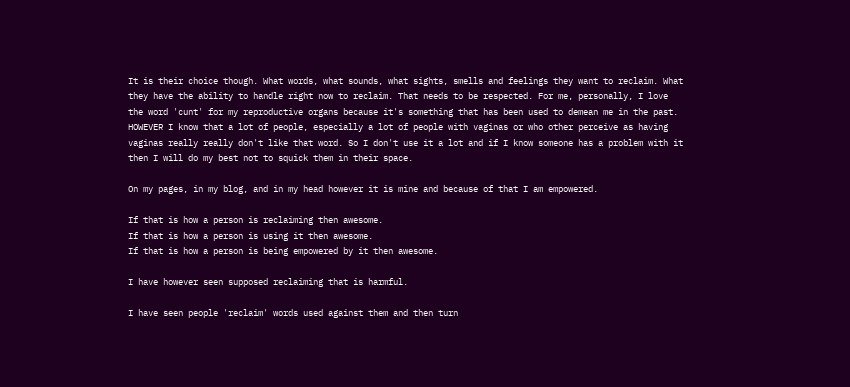It is their choice though. What words, what sounds, what sights, smells and feelings they want to reclaim. What they have the ability to handle right now to reclaim. That needs to be respected. For me, personally, I love the word 'cunt' for my reproductive organs because it's something that has been used to demean me in the past. HOWEVER I know that a lot of people, especially a lot of people with vaginas or who other perceive as having vaginas really really don't like that word. So I don't use it a lot and if I know someone has a problem with it then I will do my best not to squick them in their space.

On my pages, in my blog, and in my head however it is mine and because of that I am empowered.

If that is how a person is reclaiming then awesome.
If that is how a person is using it then awesome.
If that is how a person is being empowered by it then awesome.

I have however seen supposed reclaiming that is harmful.

I have seen people 'reclaim' words used against them and then turn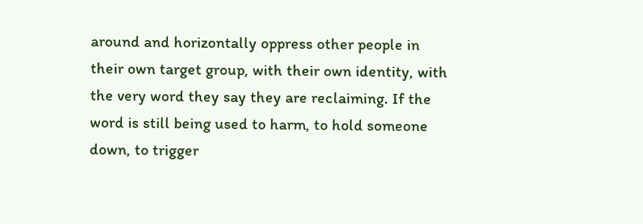around and horizontally oppress other people in their own target group, with their own identity, with the very word they say they are reclaiming. If the word is still being used to harm, to hold someone down, to trigger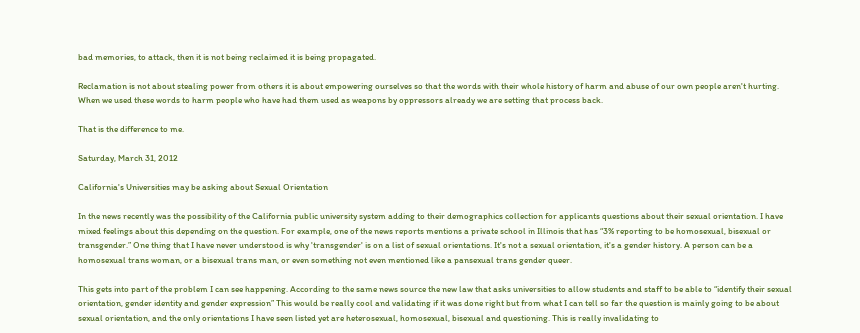bad memories, to attack, then it is not being reclaimed it is being propagated.

Reclamation is not about stealing power from others it is about empowering ourselves so that the words with their whole history of harm and abuse of our own people aren't hurting. When we used these words to harm people who have had them used as weapons by oppressors already we are setting that process back.

That is the difference to me.

Saturday, March 31, 2012

California's Universities may be asking about Sexual Orientation

In the news recently was the possibility of the California public university system adding to their demographics collection for applicants questions about their sexual orientation. I have mixed feelings about this depending on the question. For example, one of the news reports mentions a private school in Illinois that has “3% reporting to be homosexual, bisexual or transgender.” One thing that I have never understood is why 'transgender' is on a list of sexual orientations. It's not a sexual orientation, it's a gender history. A person can be a homosexual trans woman, or a bisexual trans man, or even something not even mentioned like a pansexual trans gender queer.

This gets into part of the problem I can see happening. According to the same news source the new law that asks universities to allow students and staff to be able to “identify their sexual orientation, gender identity and gender expression” This would be really cool and validating if it was done right but from what I can tell so far the question is mainly going to be about sexual orientation, and the only orientations I have seen listed yet are heterosexual, homosexual, bisexual and questioning. This is really invalidating to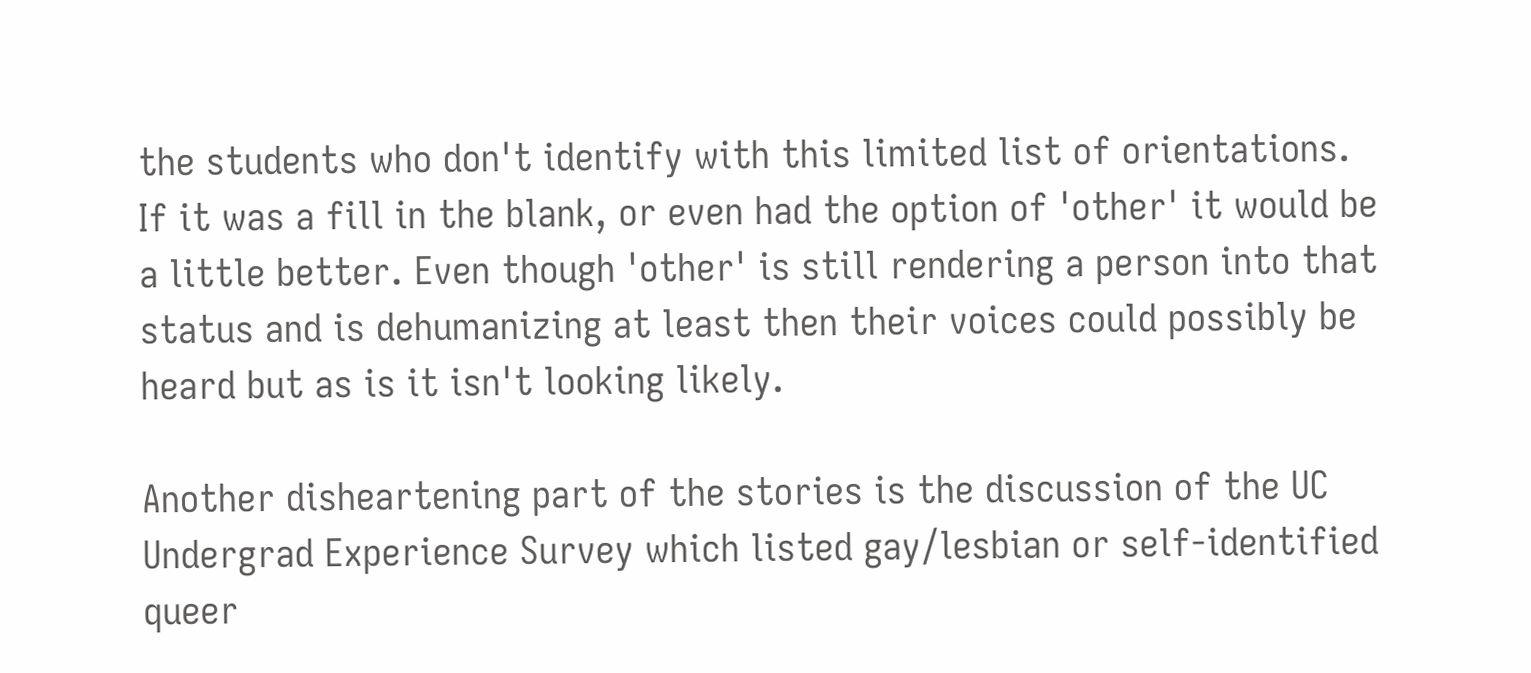the students who don't identify with this limited list of orientations. If it was a fill in the blank, or even had the option of 'other' it would be a little better. Even though 'other' is still rendering a person into that status and is dehumanizing at least then their voices could possibly be heard but as is it isn't looking likely.

Another disheartening part of the stories is the discussion of the UC Undergrad Experience Survey which listed gay/lesbian or self-identified queer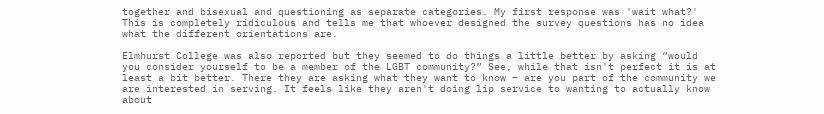together and bisexual and questioning as separate categories. My first response was 'wait what?' This is completely ridiculous and tells me that whoever designed the survey questions has no idea what the different orientations are.

Elmhurst College was also reported but they seemed to do things a little better by asking “would you consider yourself to be a member of the LGBT community?” See, while that isn't perfect it is at least a bit better. There they are asking what they want to know – are you part of the community we are interested in serving. It feels like they aren't doing lip service to wanting to actually know about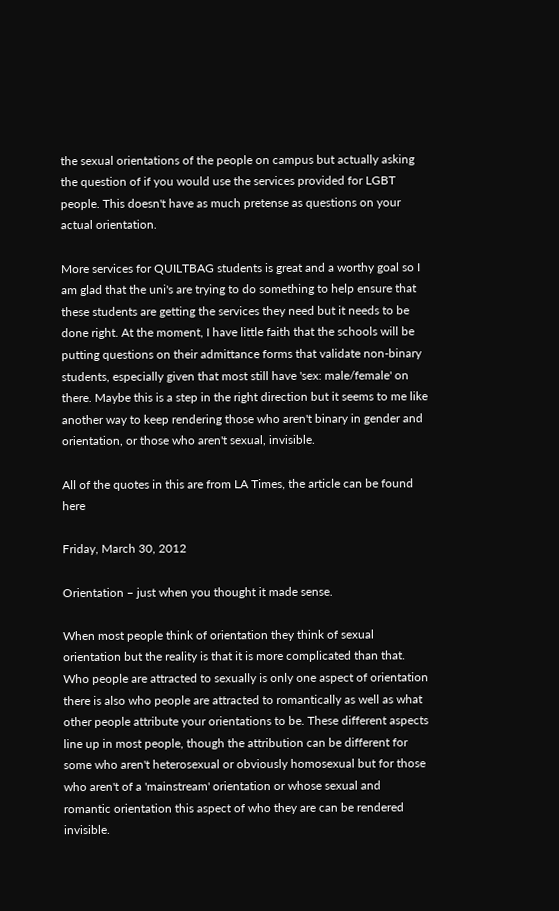the sexual orientations of the people on campus but actually asking the question of if you would use the services provided for LGBT people. This doesn't have as much pretense as questions on your actual orientation.

More services for QUILTBAG students is great and a worthy goal so I am glad that the uni's are trying to do something to help ensure that these students are getting the services they need but it needs to be done right. At the moment, I have little faith that the schools will be putting questions on their admittance forms that validate non-binary students, especially given that most still have 'sex: male/female' on there. Maybe this is a step in the right direction but it seems to me like another way to keep rendering those who aren't binary in gender and orientation, or those who aren't sexual, invisible.

All of the quotes in this are from LA Times, the article can be found here

Friday, March 30, 2012

Orientation – just when you thought it made sense.

When most people think of orientation they think of sexual orientation but the reality is that it is more complicated than that. Who people are attracted to sexually is only one aspect of orientation there is also who people are attracted to romantically as well as what other people attribute your orientations to be. These different aspects line up in most people, though the attribution can be different for some who aren't heterosexual or obviously homosexual but for those who aren't of a 'mainstream' orientation or whose sexual and romantic orientation this aspect of who they are can be rendered invisible.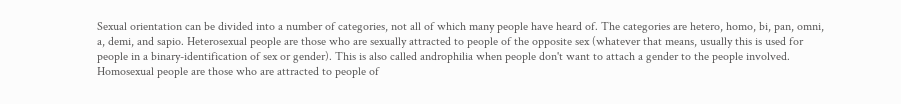Sexual orientation can be divided into a number of categories, not all of which many people have heard of. The categories are hetero, homo, bi, pan, omni, a, demi, and sapio. Heterosexual people are those who are sexually attracted to people of the opposite sex (whatever that means, usually this is used for people in a binary-identification of sex or gender). This is also called androphilia when people don't want to attach a gender to the people involved. Homosexual people are those who are attracted to people of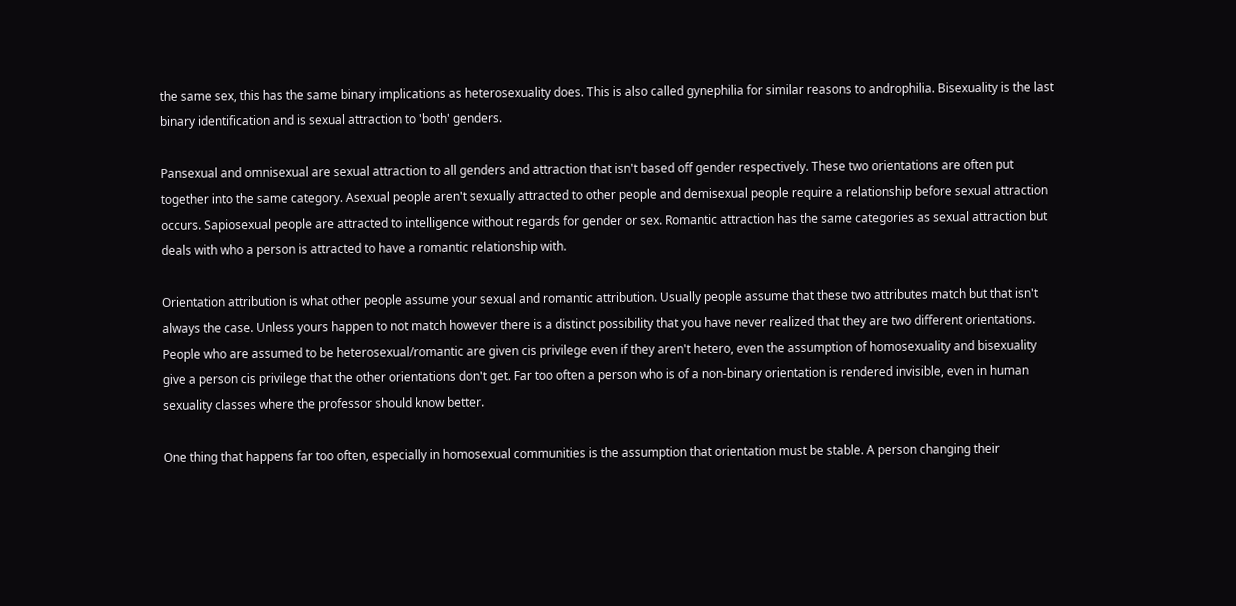the same sex, this has the same binary implications as heterosexuality does. This is also called gynephilia for similar reasons to androphilia. Bisexuality is the last binary identification and is sexual attraction to 'both' genders.

Pansexual and omnisexual are sexual attraction to all genders and attraction that isn't based off gender respectively. These two orientations are often put together into the same category. Asexual people aren't sexually attracted to other people and demisexual people require a relationship before sexual attraction occurs. Sapiosexual people are attracted to intelligence without regards for gender or sex. Romantic attraction has the same categories as sexual attraction but deals with who a person is attracted to have a romantic relationship with.

Orientation attribution is what other people assume your sexual and romantic attribution. Usually people assume that these two attributes match but that isn't always the case. Unless yours happen to not match however there is a distinct possibility that you have never realized that they are two different orientations. People who are assumed to be heterosexual/romantic are given cis privilege even if they aren't hetero, even the assumption of homosexuality and bisexuality give a person cis privilege that the other orientations don't get. Far too often a person who is of a non-binary orientation is rendered invisible, even in human sexuality classes where the professor should know better.

One thing that happens far too often, especially in homosexual communities is the assumption that orientation must be stable. A person changing their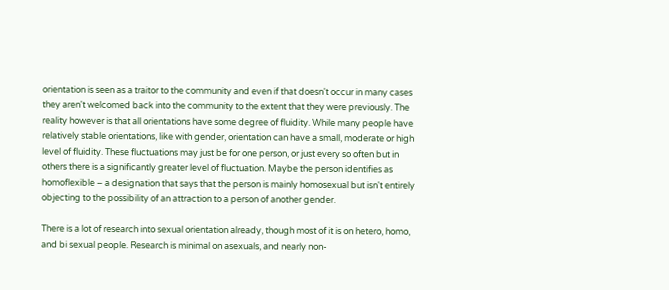orientation is seen as a traitor to the community and even if that doesn't occur in many cases they aren't welcomed back into the community to the extent that they were previously. The reality however is that all orientations have some degree of fluidity. While many people have relatively stable orientations, like with gender, orientation can have a small, moderate or high level of fluidity. These fluctuations may just be for one person, or just every so often but in others there is a significantly greater level of fluctuation. Maybe the person identifies as homoflexible – a designation that says that the person is mainly homosexual but isn't entirely objecting to the possibility of an attraction to a person of another gender.

There is a lot of research into sexual orientation already, though most of it is on hetero, homo, and bi sexual people. Research is minimal on asexuals, and nearly non-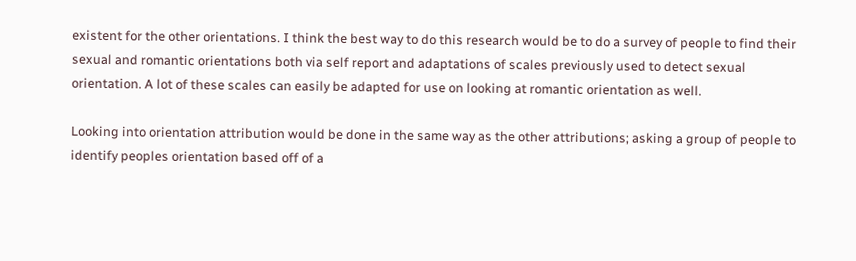existent for the other orientations. I think the best way to do this research would be to do a survey of people to find their sexual and romantic orientations both via self report and adaptations of scales previously used to detect sexual orientation. A lot of these scales can easily be adapted for use on looking at romantic orientation as well.

Looking into orientation attribution would be done in the same way as the other attributions; asking a group of people to identify peoples orientation based off of a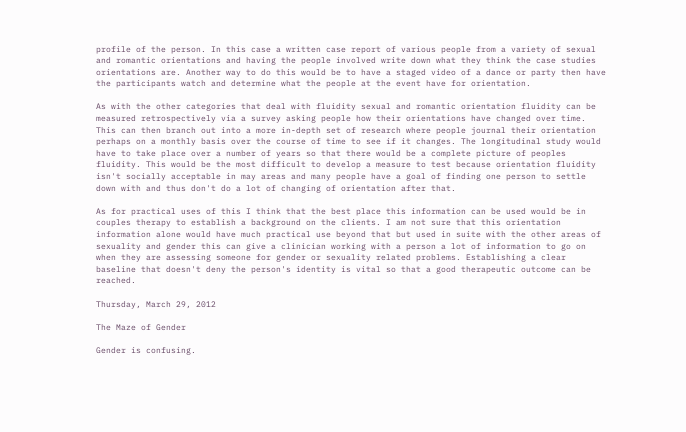profile of the person. In this case a written case report of various people from a variety of sexual and romantic orientations and having the people involved write down what they think the case studies orientations are. Another way to do this would be to have a staged video of a dance or party then have the participants watch and determine what the people at the event have for orientation.

As with the other categories that deal with fluidity sexual and romantic orientation fluidity can be measured retrospectively via a survey asking people how their orientations have changed over time. This can then branch out into a more in-depth set of research where people journal their orientation perhaps on a monthly basis over the course of time to see if it changes. The longitudinal study would have to take place over a number of years so that there would be a complete picture of peoples fluidity. This would be the most difficult to develop a measure to test because orientation fluidity isn't socially acceptable in may areas and many people have a goal of finding one person to settle down with and thus don't do a lot of changing of orientation after that.

As for practical uses of this I think that the best place this information can be used would be in couples therapy to establish a background on the clients. I am not sure that this orientation information alone would have much practical use beyond that but used in suite with the other areas of sexuality and gender this can give a clinician working with a person a lot of information to go on when they are assessing someone for gender or sexuality related problems. Establishing a clear baseline that doesn't deny the person's identity is vital so that a good therapeutic outcome can be reached.

Thursday, March 29, 2012

The Maze of Gender

Gender is confusing.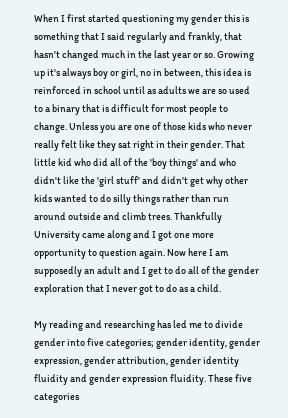When I first started questioning my gender this is something that I said regularly and frankly, that hasn't changed much in the last year or so. Growing up it's always boy or girl, no in between, this idea is reinforced in school until as adults we are so used to a binary that is difficult for most people to change. Unless you are one of those kids who never really felt like they sat right in their gender. That little kid who did all of the 'boy things' and who didn't like the 'girl stuff' and didn't get why other kids wanted to do silly things rather than run around outside and climb trees. Thankfully University came along and I got one more opportunity to question again. Now here I am supposedly an adult and I get to do all of the gender exploration that I never got to do as a child.

My reading and researching has led me to divide gender into five categories; gender identity, gender expression, gender attribution, gender identity fluidity and gender expression fluidity. These five categories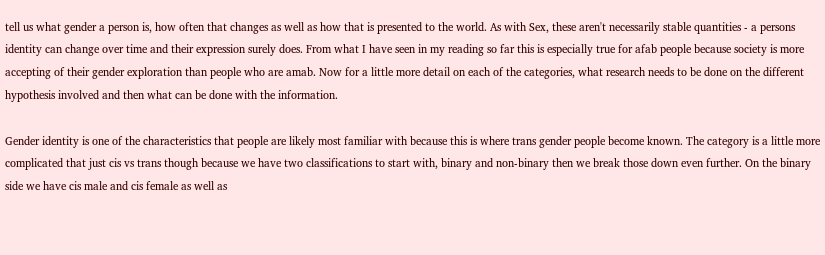tell us what gender a person is, how often that changes as well as how that is presented to the world. As with Sex, these aren't necessarily stable quantities - a persons identity can change over time and their expression surely does. From what I have seen in my reading so far this is especially true for afab people because society is more accepting of their gender exploration than people who are amab. Now for a little more detail on each of the categories, what research needs to be done on the different hypothesis involved and then what can be done with the information.

Gender identity is one of the characteristics that people are likely most familiar with because this is where trans gender people become known. The category is a little more complicated that just cis vs trans though because we have two classifications to start with, binary and non-binary then we break those down even further. On the binary side we have cis male and cis female as well as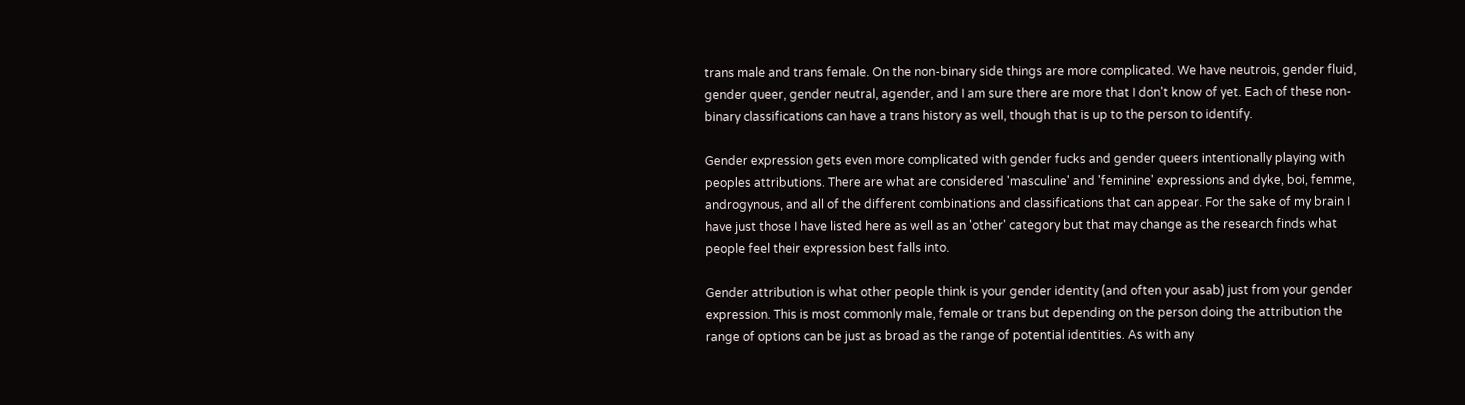trans male and trans female. On the non-binary side things are more complicated. We have neutrois, gender fluid, gender queer, gender neutral, agender, and I am sure there are more that I don't know of yet. Each of these non-binary classifications can have a trans history as well, though that is up to the person to identify.

Gender expression gets even more complicated with gender fucks and gender queers intentionally playing with peoples attributions. There are what are considered 'masculine' and 'feminine' expressions and dyke, boi, femme, androgynous, and all of the different combinations and classifications that can appear. For the sake of my brain I have just those I have listed here as well as an 'other' category but that may change as the research finds what people feel their expression best falls into.

Gender attribution is what other people think is your gender identity (and often your asab) just from your gender expression. This is most commonly male, female or trans but depending on the person doing the attribution the range of options can be just as broad as the range of potential identities. As with any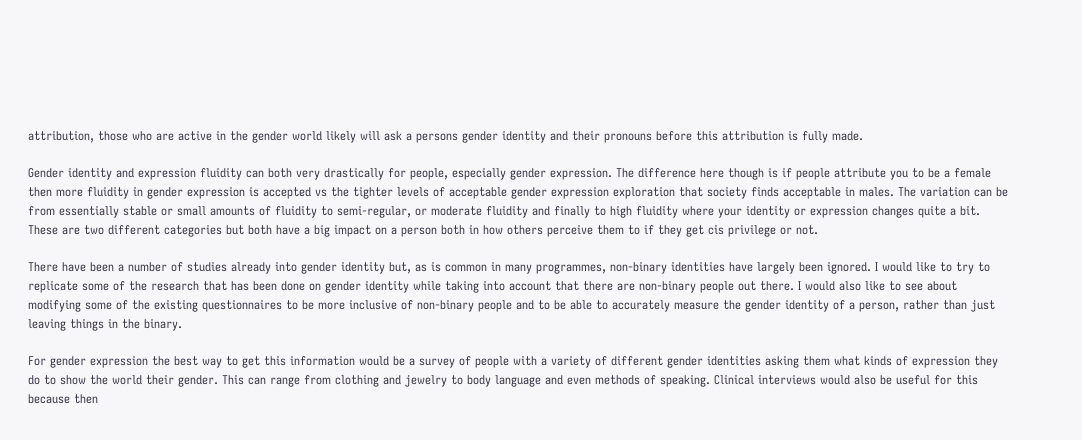attribution, those who are active in the gender world likely will ask a persons gender identity and their pronouns before this attribution is fully made.

Gender identity and expression fluidity can both very drastically for people, especially gender expression. The difference here though is if people attribute you to be a female then more fluidity in gender expression is accepted vs the tighter levels of acceptable gender expression exploration that society finds acceptable in males. The variation can be from essentially stable or small amounts of fluidity to semi-regular, or moderate fluidity and finally to high fluidity where your identity or expression changes quite a bit. These are two different categories but both have a big impact on a person both in how others perceive them to if they get cis privilege or not.

There have been a number of studies already into gender identity but, as is common in many programmes, non-binary identities have largely been ignored. I would like to try to replicate some of the research that has been done on gender identity while taking into account that there are non-binary people out there. I would also like to see about modifying some of the existing questionnaires to be more inclusive of non-binary people and to be able to accurately measure the gender identity of a person, rather than just leaving things in the binary.

For gender expression the best way to get this information would be a survey of people with a variety of different gender identities asking them what kinds of expression they do to show the world their gender. This can range from clothing and jewelry to body language and even methods of speaking. Clinical interviews would also be useful for this because then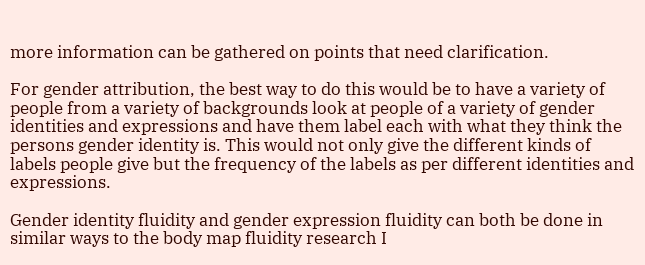more information can be gathered on points that need clarification.

For gender attribution, the best way to do this would be to have a variety of people from a variety of backgrounds look at people of a variety of gender identities and expressions and have them label each with what they think the persons gender identity is. This would not only give the different kinds of labels people give but the frequency of the labels as per different identities and expressions.

Gender identity fluidity and gender expression fluidity can both be done in similar ways to the body map fluidity research I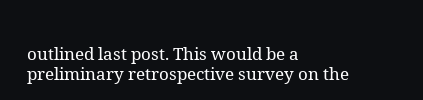outlined last post. This would be a preliminary retrospective survey on the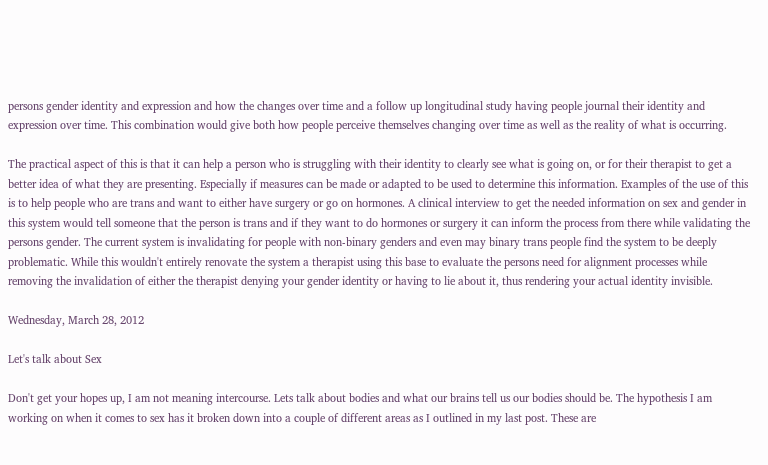persons gender identity and expression and how the changes over time and a follow up longitudinal study having people journal their identity and expression over time. This combination would give both how people perceive themselves changing over time as well as the reality of what is occurring.

The practical aspect of this is that it can help a person who is struggling with their identity to clearly see what is going on, or for their therapist to get a better idea of what they are presenting. Especially if measures can be made or adapted to be used to determine this information. Examples of the use of this is to help people who are trans and want to either have surgery or go on hormones. A clinical interview to get the needed information on sex and gender in this system would tell someone that the person is trans and if they want to do hormones or surgery it can inform the process from there while validating the persons gender. The current system is invalidating for people with non-binary genders and even may binary trans people find the system to be deeply problematic. While this wouldn't entirely renovate the system a therapist using this base to evaluate the persons need for alignment processes while removing the invalidation of either the therapist denying your gender identity or having to lie about it, thus rendering your actual identity invisible.

Wednesday, March 28, 2012

Let's talk about Sex

Don't get your hopes up, I am not meaning intercourse. Lets talk about bodies and what our brains tell us our bodies should be. The hypothesis I am working on when it comes to sex has it broken down into a couple of different areas as I outlined in my last post. These are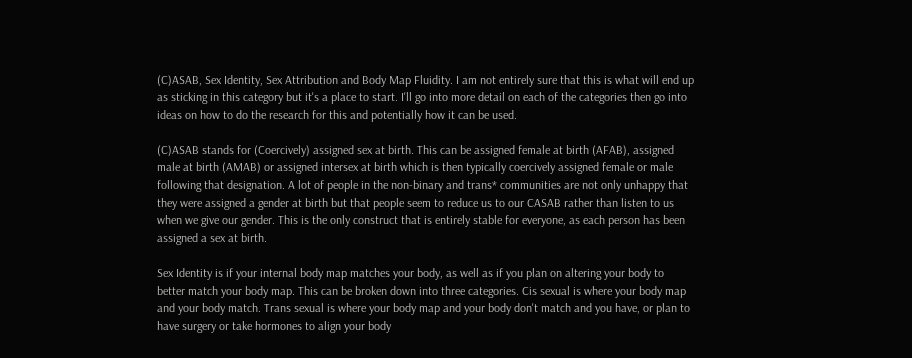(C)ASAB, Sex Identity, Sex Attribution and Body Map Fluidity. I am not entirely sure that this is what will end up as sticking in this category but it's a place to start. I'll go into more detail on each of the categories then go into ideas on how to do the research for this and potentially how it can be used.

(C)ASAB stands for (Coercively) assigned sex at birth. This can be assigned female at birth (AFAB), assigned male at birth (AMAB) or assigned intersex at birth which is then typically coercively assigned female or male following that designation. A lot of people in the non-binary and trans* communities are not only unhappy that they were assigned a gender at birth but that people seem to reduce us to our CASAB rather than listen to us when we give our gender. This is the only construct that is entirely stable for everyone, as each person has been assigned a sex at birth.

Sex Identity is if your internal body map matches your body, as well as if you plan on altering your body to better match your body map. This can be broken down into three categories. Cis sexual is where your body map and your body match. Trans sexual is where your body map and your body don't match and you have, or plan to have surgery or take hormones to align your body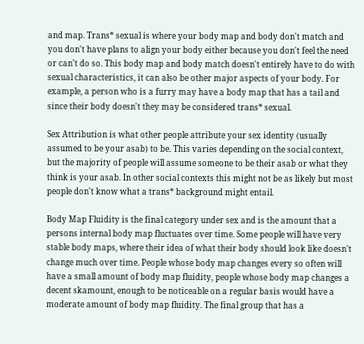and map. Trans* sexual is where your body map and body don't match and you don't have plans to align your body either because you don't feel the need or can't do so. This body map and body match doesn't entirely have to do with sexual characteristics, it can also be other major aspects of your body. For example, a person who is a furry may have a body map that has a tail and since their body doesn't they may be considered trans* sexual.

Sex Attribution is what other people attribute your sex identity (usually assumed to be your asab) to be. This varies depending on the social context, but the majority of people will assume someone to be their asab or what they think is your asab. In other social contexts this might not be as likely but most people don't know what a trans* background might entail.

Body Map Fluidity is the final category under sex and is the amount that a persons internal body map fluctuates over time. Some people will have very stable body maps, where their idea of what their body should look like doesn't change much over time. People whose body map changes every so often will have a small amount of body map fluidity, people whose body map changes a decent skamount, enough to be noticeable on a regular basis would have a moderate amount of body map fluidity. The final group that has a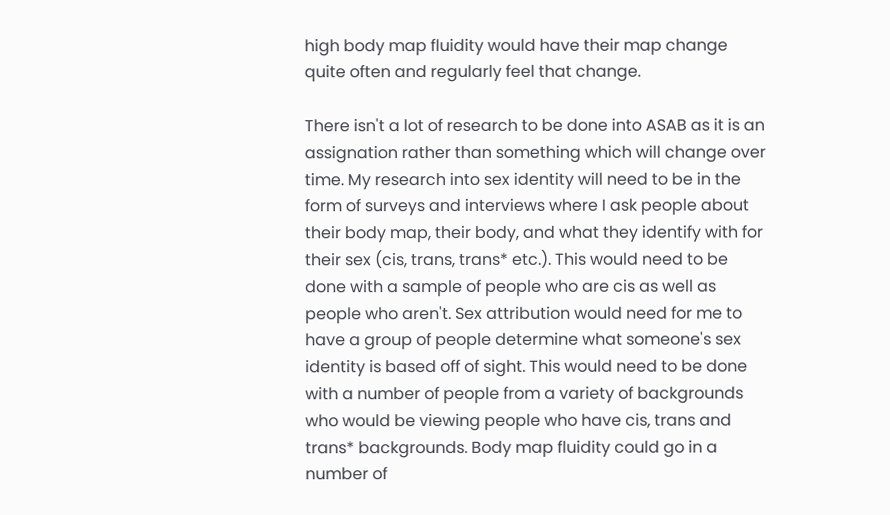high body map fluidity would have their map change quite often and regularly feel that change.

There isn't a lot of research to be done into ASAB as it is an assignation rather than something which will change over time. My research into sex identity will need to be in the form of surveys and interviews where I ask people about their body map, their body, and what they identify with for their sex (cis, trans, trans* etc.). This would need to be done with a sample of people who are cis as well as people who aren't. Sex attribution would need for me to have a group of people determine what someone's sex identity is based off of sight. This would need to be done with a number of people from a variety of backgrounds who would be viewing people who have cis, trans and trans* backgrounds. Body map fluidity could go in a number of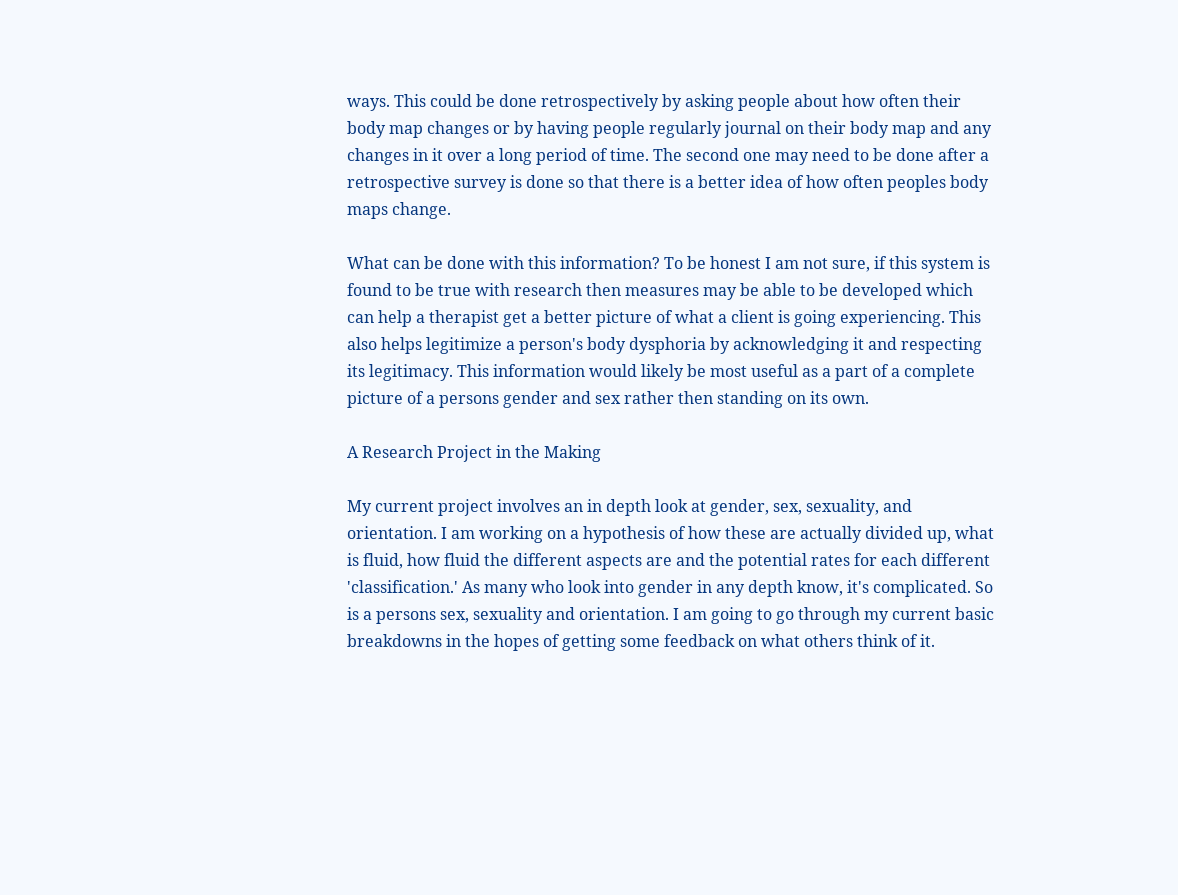ways. This could be done retrospectively by asking people about how often their body map changes or by having people regularly journal on their body map and any changes in it over a long period of time. The second one may need to be done after a retrospective survey is done so that there is a better idea of how often peoples body maps change.

What can be done with this information? To be honest I am not sure, if this system is found to be true with research then measures may be able to be developed which can help a therapist get a better picture of what a client is going experiencing. This also helps legitimize a person's body dysphoria by acknowledging it and respecting its legitimacy. This information would likely be most useful as a part of a complete picture of a persons gender and sex rather then standing on its own.

A Research Project in the Making

My current project involves an in depth look at gender, sex, sexuality, and orientation. I am working on a hypothesis of how these are actually divided up, what is fluid, how fluid the different aspects are and the potential rates for each different 'classification.' As many who look into gender in any depth know, it's complicated. So is a persons sex, sexuality and orientation. I am going to go through my current basic breakdowns in the hopes of getting some feedback on what others think of it.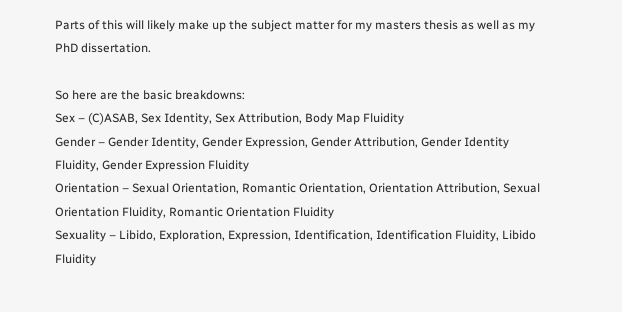Parts of this will likely make up the subject matter for my masters thesis as well as my PhD dissertation.

So here are the basic breakdowns:
Sex – (C)ASAB, Sex Identity, Sex Attribution, Body Map Fluidity
Gender – Gender Identity, Gender Expression, Gender Attribution, Gender Identity Fluidity, Gender Expression Fluidity
Orientation – Sexual Orientation, Romantic Orientation, Orientation Attribution, Sexual Orientation Fluidity, Romantic Orientation Fluidity
Sexuality – Libido, Exploration, Expression, Identification, Identification Fluidity, Libido Fluidity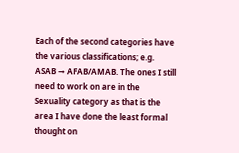Each of the second categories have the various classifications; e.g. ASAB → AFAB/AMAB. The ones I still need to work on are in the Sexuality category as that is the area I have done the least formal thought on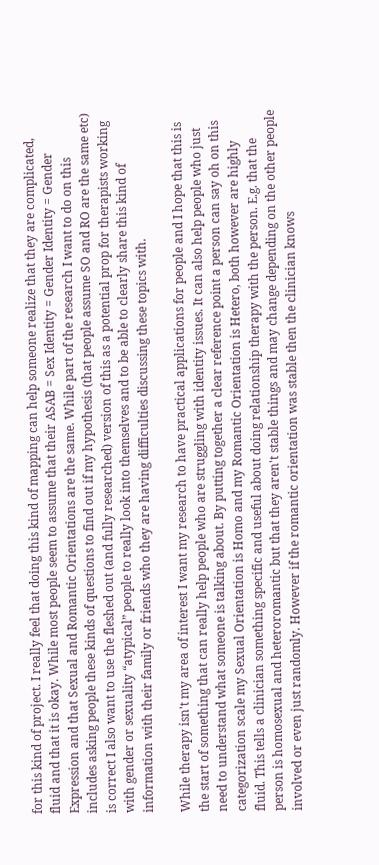for this kind of project. I really feel that doing this kind of mapping can help someone realize that they are complicated, fluid and that it is okay. While most people seem to assume that their ASAB = Sex Identity = Gender Identity = Gender Expression and that Sexual and Romantic Orientations are the same. While part of the research I want to do on this includes asking people these kinds of questions to find out if my hypothesis (that people assume SO and RO are the same etc) is correct I also want to use the fleshed out (and fully researched) version of this as a potential prop for therapists working with gender or sexuality “atypical” people to really look into themselves and to be able to clearly share this kind of information with their family or friends who they are having difficulties discussing these topics with.

While therapy isn't my area of interest I want my research to have practical applications for people and I hope that this is the start of something that can really help people who are struggling with identity issues. It can also help people who just need to understand what someone is talking about. By putting together a clear reference point a person can say oh on this categorization scale my Sexual Orientation is Homo and my Romantic Orientation is Hetero, both however are highly fluid. This tells a clinician something specific and useful about doing relationship therapy with the person. E.g. that the person is homosexual and heteroromantic but that they aren't stable things and may change depending on the other people involved or even just randomly. However if the romantic orientation was stable then the clinician knows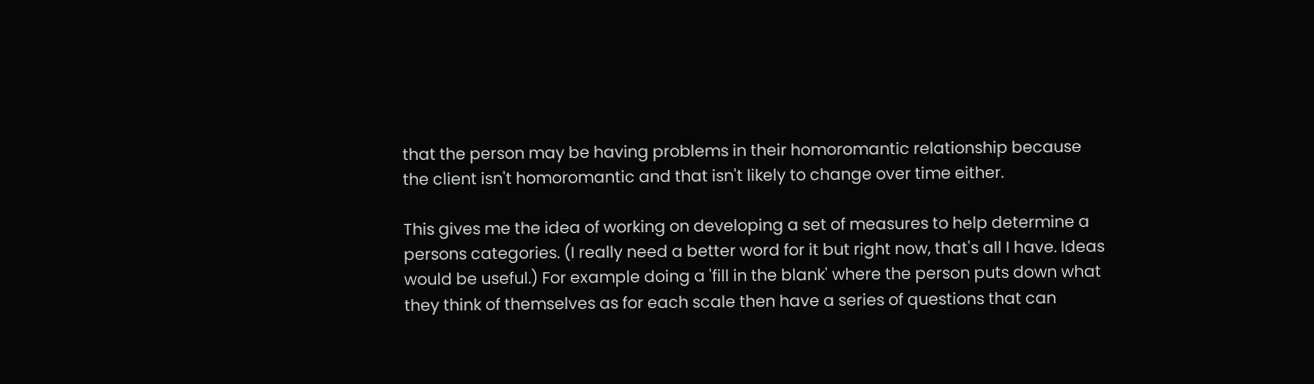that the person may be having problems in their homoromantic relationship because the client isn't homoromantic and that isn't likely to change over time either.

This gives me the idea of working on developing a set of measures to help determine a persons categories. (I really need a better word for it but right now, that's all I have. Ideas would be useful.) For example doing a 'fill in the blank' where the person puts down what they think of themselves as for each scale then have a series of questions that can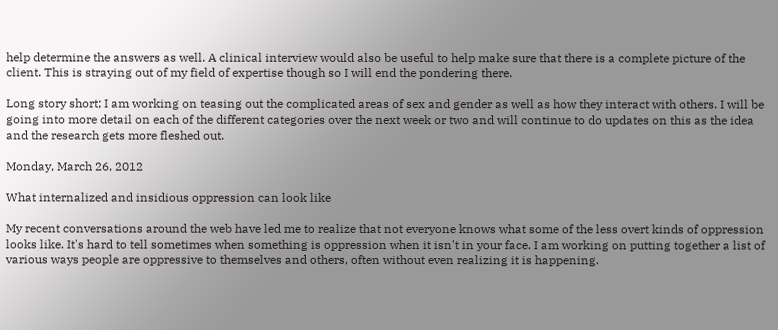help determine the answers as well. A clinical interview would also be useful to help make sure that there is a complete picture of the client. This is straying out of my field of expertise though so I will end the pondering there.

Long story short; I am working on teasing out the complicated areas of sex and gender as well as how they interact with others. I will be going into more detail on each of the different categories over the next week or two and will continue to do updates on this as the idea and the research gets more fleshed out.

Monday, March 26, 2012

What internalized and insidious oppression can look like

My recent conversations around the web have led me to realize that not everyone knows what some of the less overt kinds of oppression looks like. It's hard to tell sometimes when something is oppression when it isn't in your face. I am working on putting together a list of various ways people are oppressive to themselves and others, often without even realizing it is happening.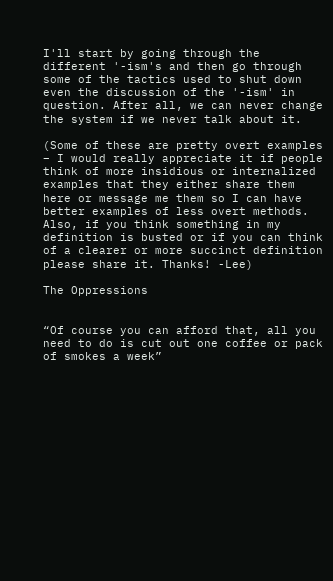I'll start by going through the different '-ism's and then go through some of the tactics used to shut down even the discussion of the '-ism' in question. After all, we can never change the system if we never talk about it.

(Some of these are pretty overt examples – I would really appreciate it if people think of more insidious or internalized examples that they either share them here or message me them so I can have better examples of less overt methods. Also, if you think something in my definition is busted or if you can think of a clearer or more succinct definition please share it. Thanks! -Lee)

The Oppressions


“Of course you can afford that, all you need to do is cut out one coffee or pack of smokes a week”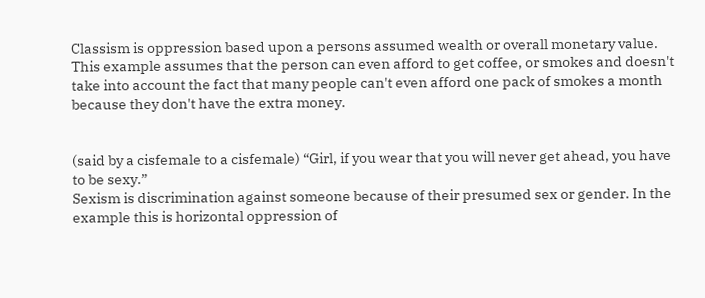Classism is oppression based upon a persons assumed wealth or overall monetary value. This example assumes that the person can even afford to get coffee, or smokes and doesn't take into account the fact that many people can't even afford one pack of smokes a month because they don't have the extra money.


(said by a cisfemale to a cisfemale) “Girl, if you wear that you will never get ahead, you have to be sexy.”
Sexism is discrimination against someone because of their presumed sex or gender. In the example this is horizontal oppression of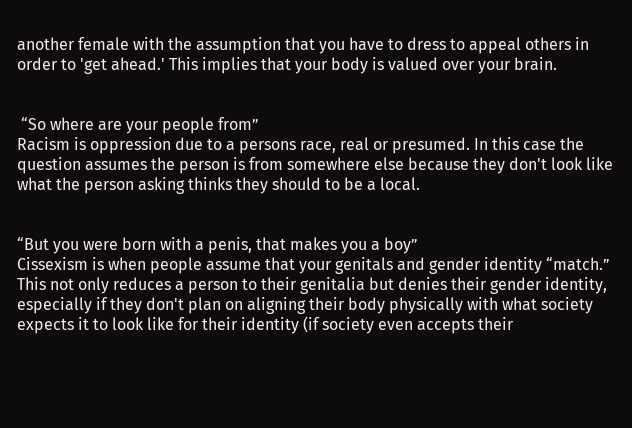another female with the assumption that you have to dress to appeal others in order to 'get ahead.' This implies that your body is valued over your brain.


 “So where are your people from”
Racism is oppression due to a persons race, real or presumed. In this case the question assumes the person is from somewhere else because they don't look like what the person asking thinks they should to be a local.


“But you were born with a penis, that makes you a boy”
Cissexism is when people assume that your genitals and gender identity “match.” This not only reduces a person to their genitalia but denies their gender identity, especially if they don't plan on aligning their body physically with what society expects it to look like for their identity (if society even accepts their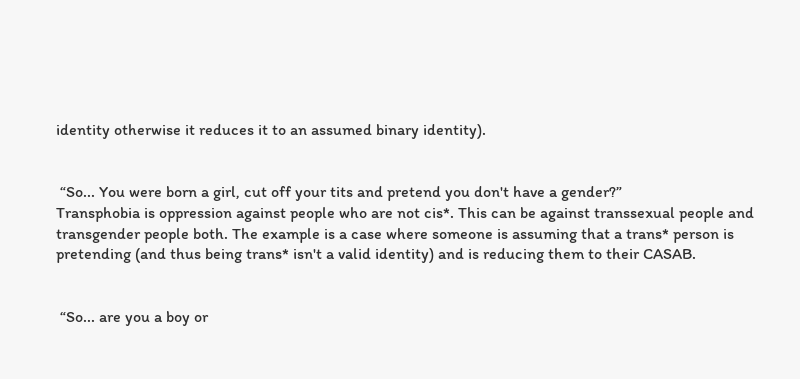identity otherwise it reduces it to an assumed binary identity).


 “So... You were born a girl, cut off your tits and pretend you don't have a gender?”
Transphobia is oppression against people who are not cis*. This can be against transsexual people and transgender people both. The example is a case where someone is assuming that a trans* person is pretending (and thus being trans* isn't a valid identity) and is reducing them to their CASAB.


 “So... are you a boy or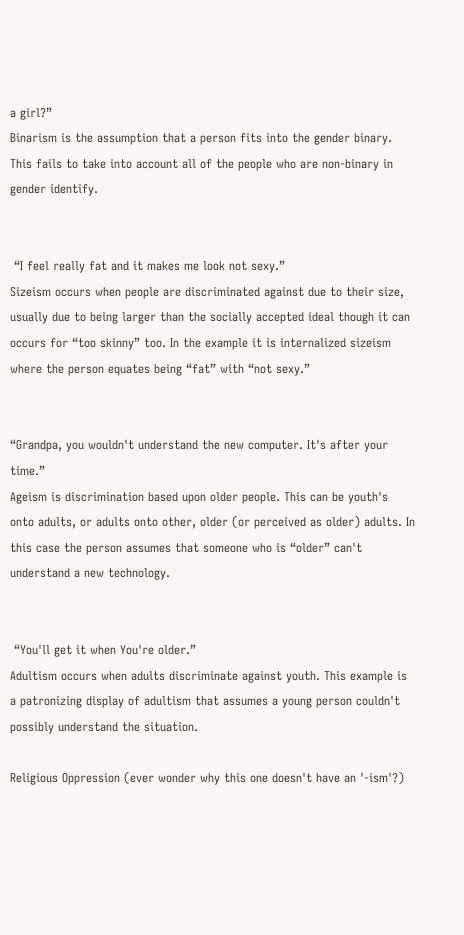a girl?”
Binarism is the assumption that a person fits into the gender binary. This fails to take into account all of the people who are non-binary in gender identify.


 “I feel really fat and it makes me look not sexy.”
Sizeism occurs when people are discriminated against due to their size, usually due to being larger than the socially accepted ideal though it can occurs for “too skinny” too. In the example it is internalized sizeism where the person equates being “fat” with “not sexy.”


“Grandpa, you wouldn't understand the new computer. It's after your time.”
Ageism is discrimination based upon older people. This can be youth's onto adults, or adults onto other, older (or perceived as older) adults. In this case the person assumes that someone who is “older” can't understand a new technology.


 “You'll get it when You're older.”
Adultism occurs when adults discriminate against youth. This example is a patronizing display of adultism that assumes a young person couldn't possibly understand the situation.

Religious Oppression (ever wonder why this one doesn't have an '-ism'?)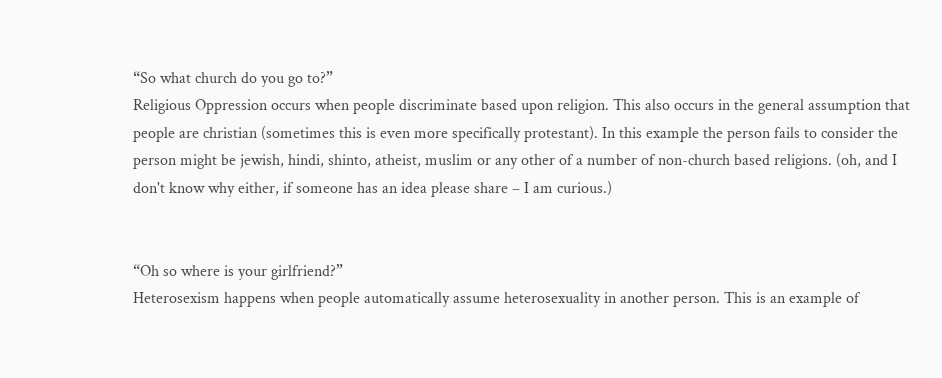“So what church do you go to?”
Religious Oppression occurs when people discriminate based upon religion. This also occurs in the general assumption that people are christian (sometimes this is even more specifically protestant). In this example the person fails to consider the person might be jewish, hindi, shinto, atheist, muslim or any other of a number of non-church based religions. (oh, and I don't know why either, if someone has an idea please share – I am curious.)


“Oh so where is your girlfriend?”
Heterosexism happens when people automatically assume heterosexuality in another person. This is an example of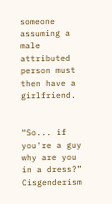someone assuming a male attributed person must then have a girlfriend.


“So... if you're a guy why are you in a dress?”
Cisgenderism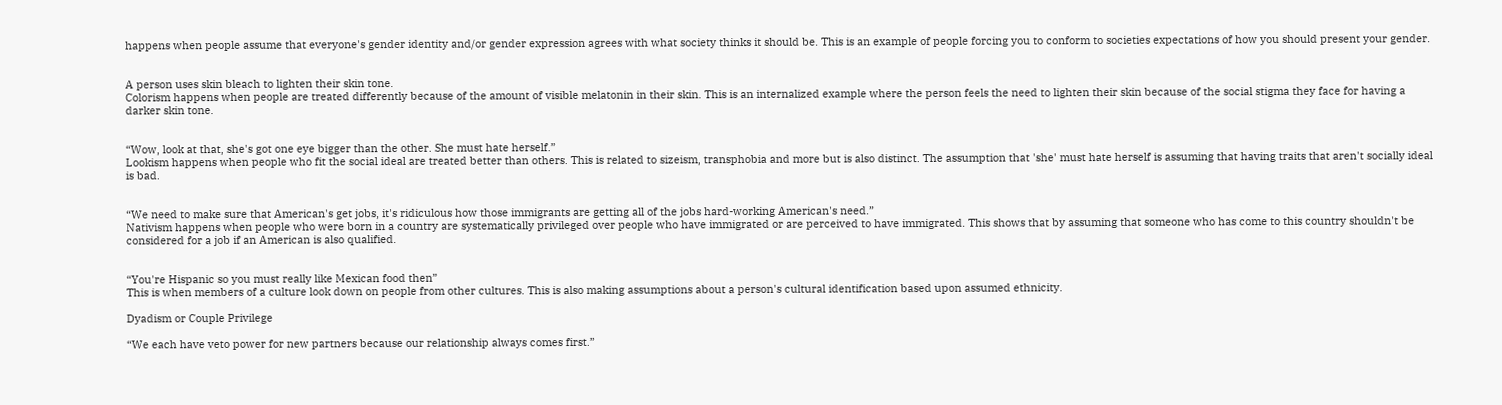happens when people assume that everyone's gender identity and/or gender expression agrees with what society thinks it should be. This is an example of people forcing you to conform to societies expectations of how you should present your gender.


A person uses skin bleach to lighten their skin tone.
Colorism happens when people are treated differently because of the amount of visible melatonin in their skin. This is an internalized example where the person feels the need to lighten their skin because of the social stigma they face for having a darker skin tone.


“Wow, look at that, she's got one eye bigger than the other. She must hate herself.”
Lookism happens when people who fit the social ideal are treated better than others. This is related to sizeism, transphobia and more but is also distinct. The assumption that 'she' must hate herself is assuming that having traits that aren't socially ideal is bad.


“We need to make sure that American's get jobs, it's ridiculous how those immigrants are getting all of the jobs hard-working American's need.”
Nativism happens when people who were born in a country are systematically privileged over people who have immigrated or are perceived to have immigrated. This shows that by assuming that someone who has come to this country shouldn't be considered for a job if an American is also qualified.


“You're Hispanic so you must really like Mexican food then”
This is when members of a culture look down on people from other cultures. This is also making assumptions about a person's cultural identification based upon assumed ethnicity.

Dyadism or Couple Privilege

“We each have veto power for new partners because our relationship always comes first.”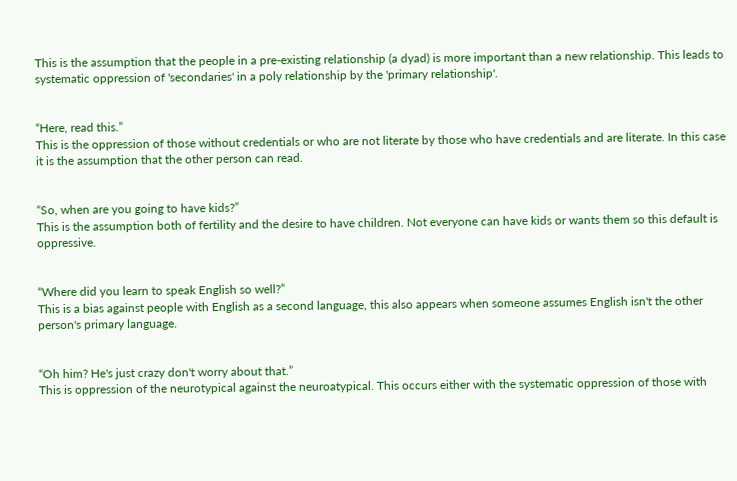This is the assumption that the people in a pre-existing relationship (a dyad) is more important than a new relationship. This leads to systematic oppression of 'secondaries' in a poly relationship by the 'primary relationship'.


“Here, read this.”
This is the oppression of those without credentials or who are not literate by those who have credentials and are literate. In this case it is the assumption that the other person can read.


“So, when are you going to have kids?”
This is the assumption both of fertility and the desire to have children. Not everyone can have kids or wants them so this default is oppressive.


“Where did you learn to speak English so well?”
This is a bias against people with English as a second language, this also appears when someone assumes English isn't the other person's primary language.


“Oh him? He's just crazy don't worry about that.”
This is oppression of the neurotypical against the neuroatypical. This occurs either with the systematic oppression of those with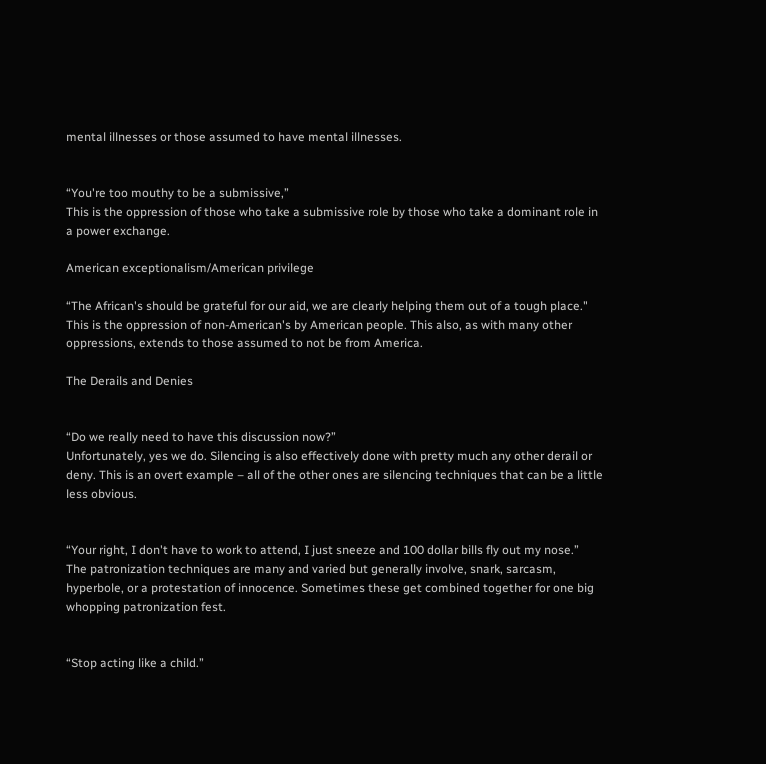mental illnesses or those assumed to have mental illnesses.


“You're too mouthy to be a submissive,”
This is the oppression of those who take a submissive role by those who take a dominant role in a power exchange.

American exceptionalism/American privilege

“The African's should be grateful for our aid, we are clearly helping them out of a tough place."
This is the oppression of non-American's by American people. This also, as with many other oppressions, extends to those assumed to not be from America.

The Derails and Denies


“Do we really need to have this discussion now?”
Unfortunately, yes we do. Silencing is also effectively done with pretty much any other derail or deny. This is an overt example – all of the other ones are silencing techniques that can be a little less obvious.


“Your right, I don't have to work to attend, I just sneeze and 100 dollar bills fly out my nose.”
The patronization techniques are many and varied but generally involve, snark, sarcasm, hyperbole, or a protestation of innocence. Sometimes these get combined together for one big whopping patronization fest.


“Stop acting like a child.”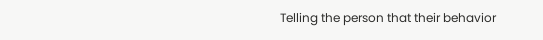Telling the person that their behavior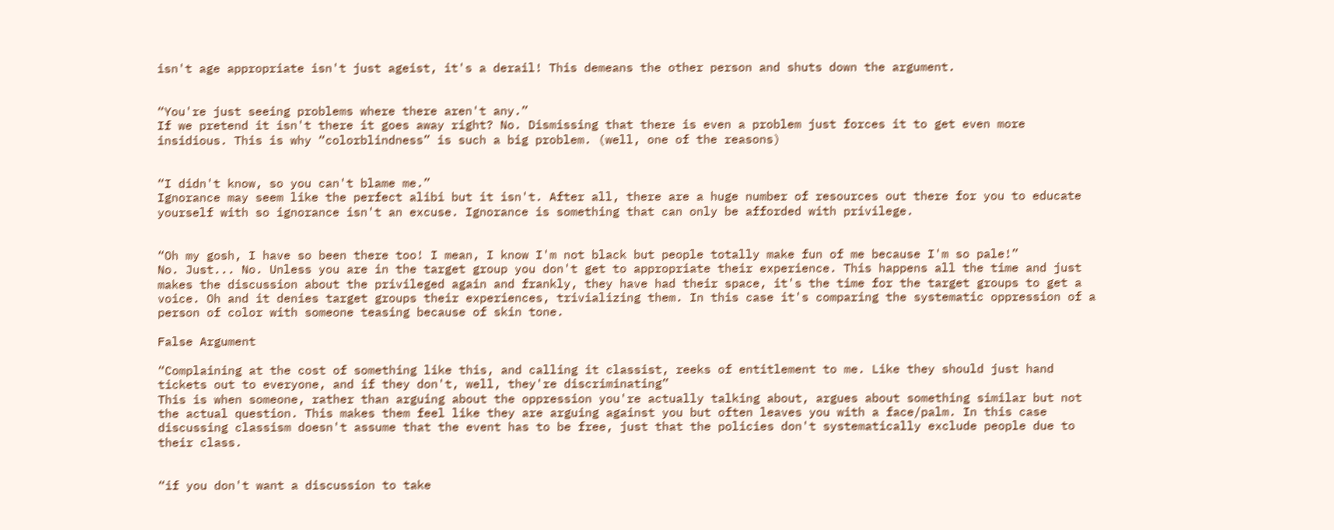isn't age appropriate isn't just ageist, it's a derail! This demeans the other person and shuts down the argument.


“You're just seeing problems where there aren't any.”
If we pretend it isn't there it goes away right? No. Dismissing that there is even a problem just forces it to get even more insidious. This is why “colorblindness” is such a big problem. (well, one of the reasons)


“I didn't know, so you can't blame me.”
Ignorance may seem like the perfect alibi but it isn't. After all, there are a huge number of resources out there for you to educate yourself with so ignorance isn't an excuse. Ignorance is something that can only be afforded with privilege.


“Oh my gosh, I have so been there too! I mean, I know I'm not black but people totally make fun of me because I'm so pale!”
No. Just... No. Unless you are in the target group you don't get to appropriate their experience. This happens all the time and just makes the discussion about the privileged again and frankly, they have had their space, it's the time for the target groups to get a voice. Oh and it denies target groups their experiences, trivializing them. In this case it's comparing the systematic oppression of a person of color with someone teasing because of skin tone.

False Argument

“Complaining at the cost of something like this, and calling it classist, reeks of entitlement to me. Like they should just hand tickets out to everyone, and if they don't, well, they're discriminating”
This is when someone, rather than arguing about the oppression you're actually talking about, argues about something similar but not the actual question. This makes them feel like they are arguing against you but often leaves you with a face/palm. In this case discussing classism doesn't assume that the event has to be free, just that the policies don't systematically exclude people due to their class.


“if you don't want a discussion to take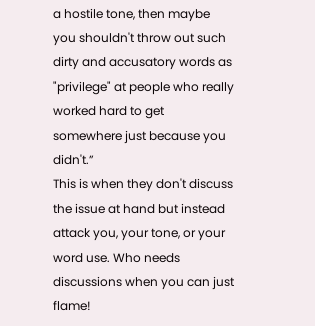a hostile tone, then maybe you shouldn't throw out such dirty and accusatory words as "privilege" at people who really worked hard to get somewhere just because you didn't.”
This is when they don't discuss the issue at hand but instead attack you, your tone, or your word use. Who needs discussions when you can just flame!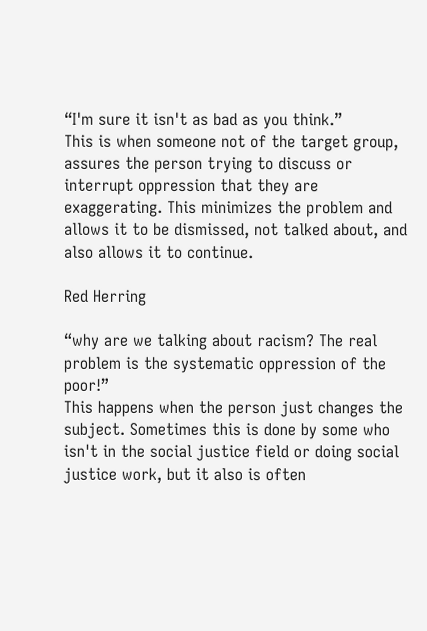“I'm sure it isn't as bad as you think.”
This is when someone not of the target group, assures the person trying to discuss or interrupt oppression that they are exaggerating. This minimizes the problem and allows it to be dismissed, not talked about, and also allows it to continue.

Red Herring

“why are we talking about racism? The real problem is the systematic oppression of the poor!”
This happens when the person just changes the subject. Sometimes this is done by some who isn't in the social justice field or doing social justice work, but it also is often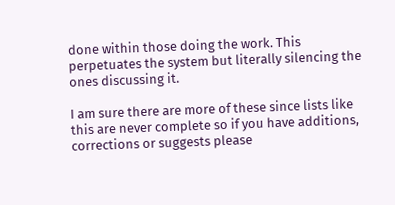done within those doing the work. This perpetuates the system but literally silencing the ones discussing it.

I am sure there are more of these since lists like this are never complete so if you have additions, corrections or suggests please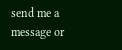send me a message or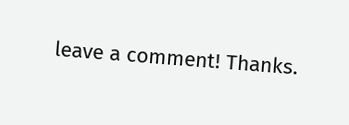leave a comment! Thanks.